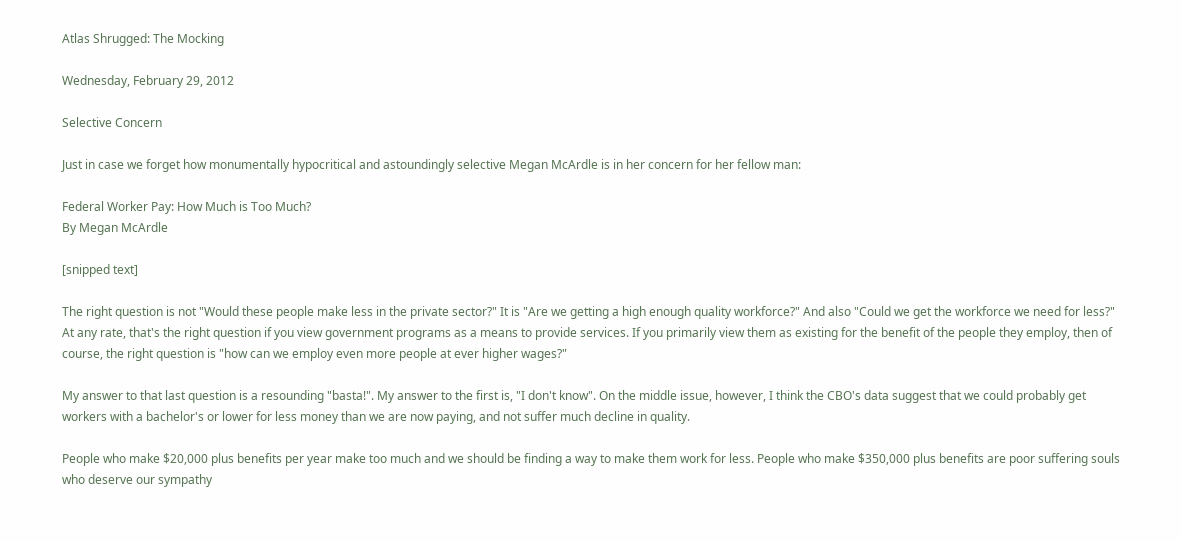Atlas Shrugged: The Mocking

Wednesday, February 29, 2012

Selective Concern

Just in case we forget how monumentally hypocritical and astoundingly selective Megan McArdle is in her concern for her fellow man:

Federal Worker Pay: How Much is Too Much?
By Megan McArdle

[snipped text]

The right question is not "Would these people make less in the private sector?" It is "Are we getting a high enough quality workforce?" And also "Could we get the workforce we need for less?" At any rate, that's the right question if you view government programs as a means to provide services. If you primarily view them as existing for the benefit of the people they employ, then of course, the right question is "how can we employ even more people at ever higher wages?"

My answer to that last question is a resounding "basta!". My answer to the first is, "I don't know". On the middle issue, however, I think the CBO's data suggest that we could probably get workers with a bachelor's or lower for less money than we are now paying, and not suffer much decline in quality.

People who make $20,000 plus benefits per year make too much and we should be finding a way to make them work for less. People who make $350,000 plus benefits are poor suffering souls who deserve our sympathy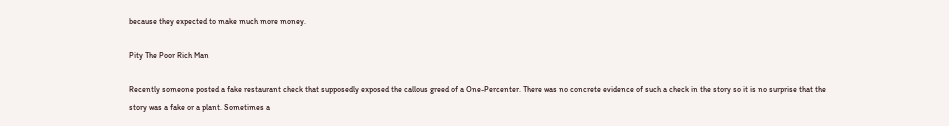because they expected to make much more money.

Pity The Poor Rich Man

Recently someone posted a fake restaurant check that supposedly exposed the callous greed of a One-Percenter. There was no concrete evidence of such a check in the story so it is no surprise that the story was a fake or a plant. Sometimes a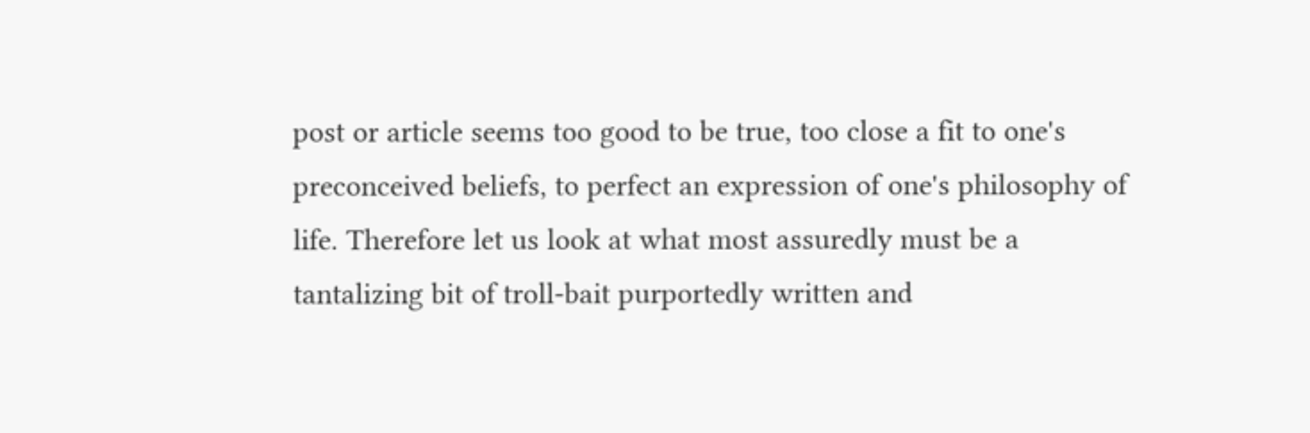post or article seems too good to be true, too close a fit to one's preconceived beliefs, to perfect an expression of one's philosophy of life. Therefore let us look at what most assuredly must be a tantalizing bit of troll-bait purportedly written and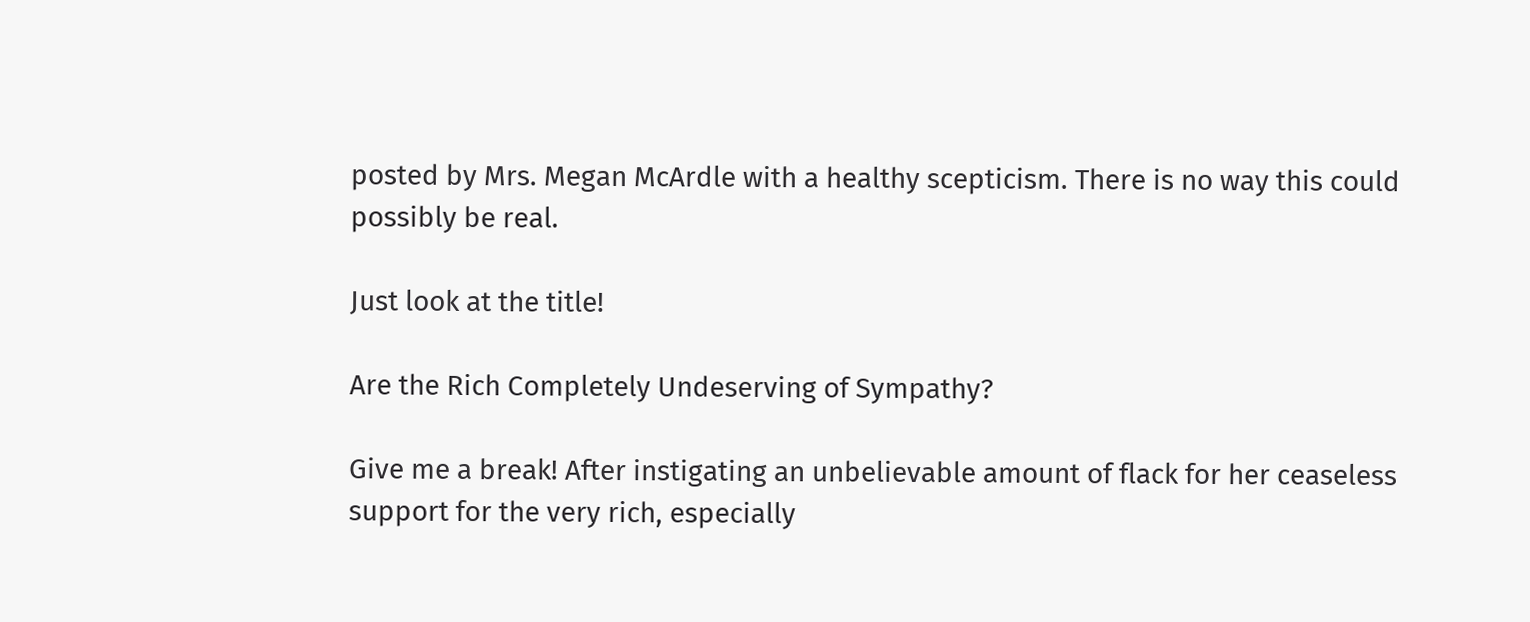posted by Mrs. Megan McArdle with a healthy scepticism. There is no way this could possibly be real.

Just look at the title!

Are the Rich Completely Undeserving of Sympathy?

Give me a break! After instigating an unbelievable amount of flack for her ceaseless support for the very rich, especially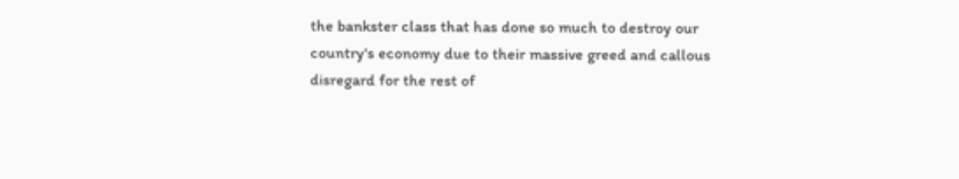the bankster class that has done so much to destroy our country's economy due to their massive greed and callous disregard for the rest of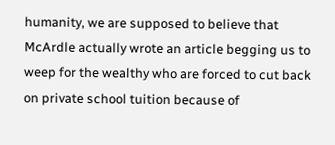humanity, we are supposed to believe that McArdle actually wrote an article begging us to weep for the wealthy who are forced to cut back on private school tuition because of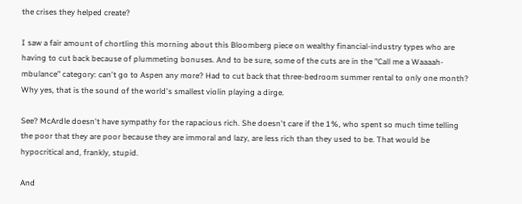the crises they helped create?

I saw a fair amount of chortling this morning about this Bloomberg piece on wealthy financial-industry types who are having to cut back because of plummeting bonuses. And to be sure, some of the cuts are in the "Call me a Waaaah-mbulance" category: can't go to Aspen any more? Had to cut back that three-bedroom summer rental to only one month? Why yes, that is the sound of the world's smallest violin playing a dirge.

See? McArdle doesn't have sympathy for the rapacious rich. She doesn't care if the 1%, who spent so much time telling the poor that they are poor because they are immoral and lazy, are less rich than they used to be. That would be hypocritical and, frankly, stupid.

And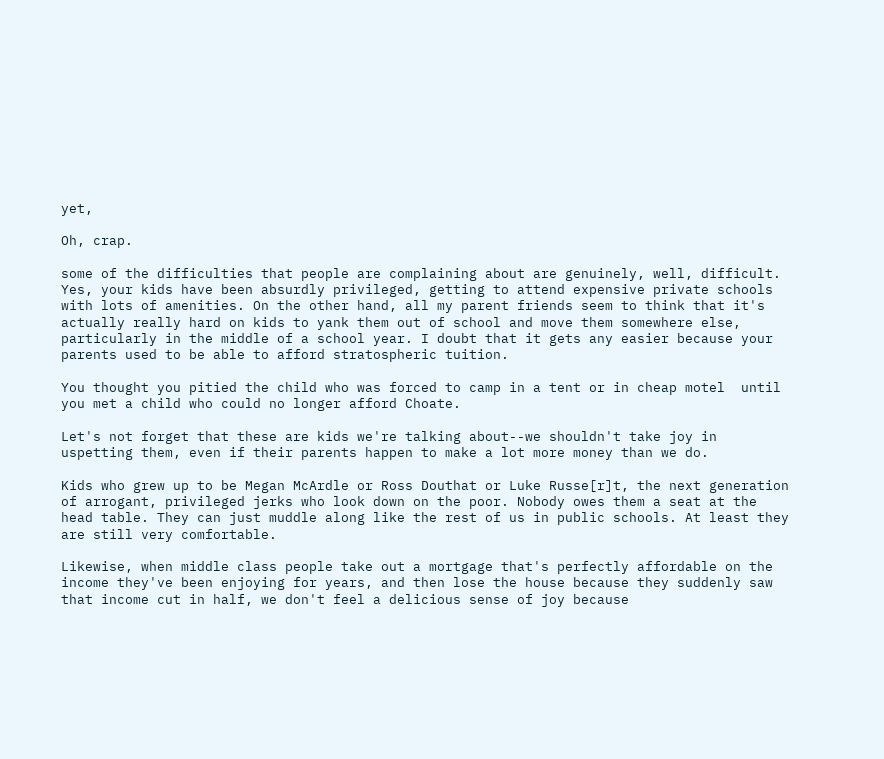yet,

Oh, crap.

some of the difficulties that people are complaining about are genuinely, well, difficult. Yes, your kids have been absurdly privileged, getting to attend expensive private schools with lots of amenities. On the other hand, all my parent friends seem to think that it's actually really hard on kids to yank them out of school and move them somewhere else, particularly in the middle of a school year. I doubt that it gets any easier because your parents used to be able to afford stratospheric tuition.

You thought you pitied the child who was forced to camp in a tent or in cheap motel  until you met a child who could no longer afford Choate.

Let's not forget that these are kids we're talking about--we shouldn't take joy in uspetting them, even if their parents happen to make a lot more money than we do.

Kids who grew up to be Megan McArdle or Ross Douthat or Luke Russe[r]t, the next generation of arrogant, privileged jerks who look down on the poor. Nobody owes them a seat at the head table. They can just muddle along like the rest of us in public schools. At least they are still very comfortable.

Likewise, when middle class people take out a mortgage that's perfectly affordable on the income they've been enjoying for years, and then lose the house because they suddenly saw that income cut in half, we don't feel a delicious sense of joy because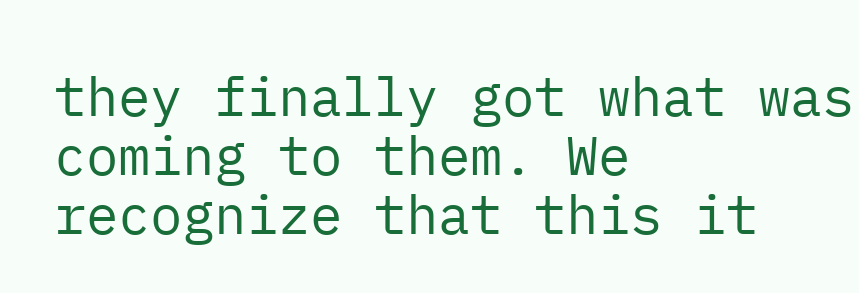they finally got what was coming to them. We recognize that this it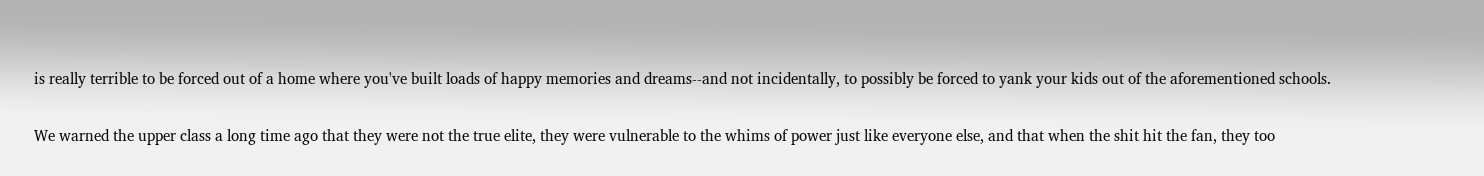is really terrible to be forced out of a home where you've built loads of happy memories and dreams--and not incidentally, to possibly be forced to yank your kids out of the aforementioned schools.

We warned the upper class a long time ago that they were not the true elite, they were vulnerable to the whims of power just like everyone else, and that when the shit hit the fan, they too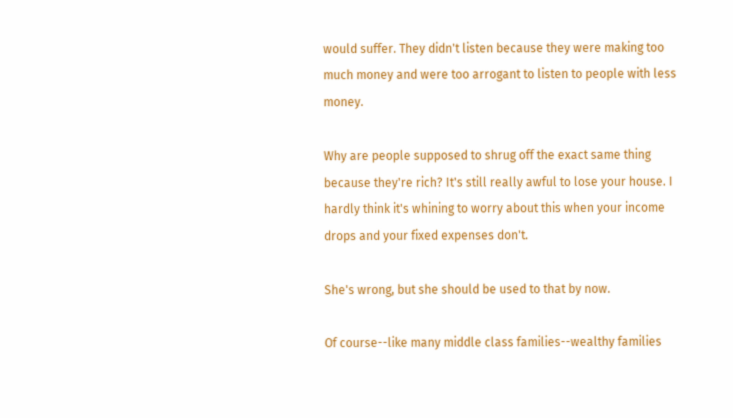would suffer. They didn't listen because they were making too much money and were too arrogant to listen to people with less money.

Why are people supposed to shrug off the exact same thing because they're rich? It's still really awful to lose your house. I hardly think it's whining to worry about this when your income drops and your fixed expenses don't.

She's wrong, but she should be used to that by now.

Of course--like many middle class families--wealthy families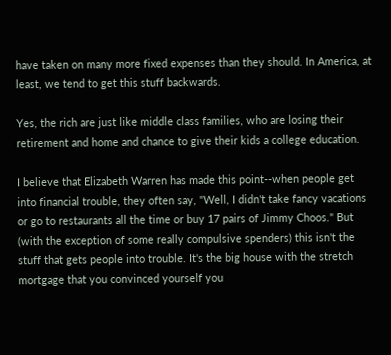have taken on many more fixed expenses than they should. In America, at least, we tend to get this stuff backwards.

Yes, the rich are just like middle class families, who are losing their retirement and home and chance to give their kids a college education.

I believe that Elizabeth Warren has made this point--when people get into financial trouble, they often say, "Well, I didn't take fancy vacations or go to restaurants all the time or buy 17 pairs of Jimmy Choos." But (with the exception of some really compulsive spenders) this isn't the stuff that gets people into trouble. It's the big house with the stretch mortgage that you convinced yourself you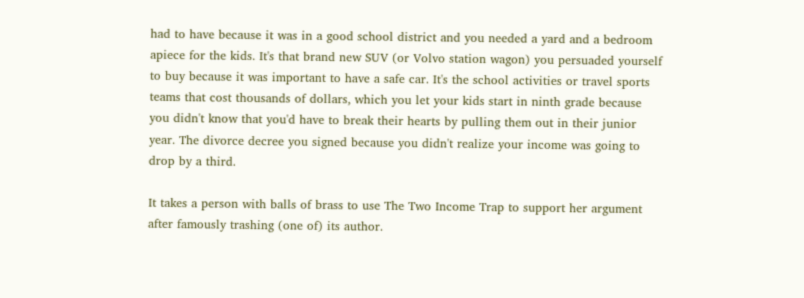had to have because it was in a good school district and you needed a yard and a bedroom apiece for the kids. It's that brand new SUV (or Volvo station wagon) you persuaded yourself to buy because it was important to have a safe car. It's the school activities or travel sports teams that cost thousands of dollars, which you let your kids start in ninth grade because you didn't know that you'd have to break their hearts by pulling them out in their junior year. The divorce decree you signed because you didn't realize your income was going to drop by a third.

It takes a person with balls of brass to use The Two Income Trap to support her argument after famously trashing (one of) its author.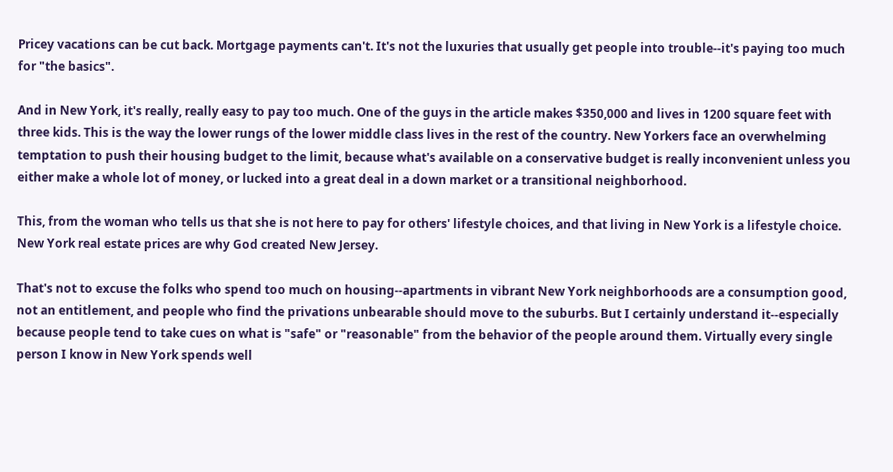Pricey vacations can be cut back. Mortgage payments can't. It's not the luxuries that usually get people into trouble--it's paying too much for "the basics".

And in New York, it's really, really easy to pay too much. One of the guys in the article makes $350,000 and lives in 1200 square feet with three kids. This is the way the lower rungs of the lower middle class lives in the rest of the country. New Yorkers face an overwhelming temptation to push their housing budget to the limit, because what's available on a conservative budget is really inconvenient unless you either make a whole lot of money, or lucked into a great deal in a down market or a transitional neighborhood.

This, from the woman who tells us that she is not here to pay for others' lifestyle choices, and that living in New York is a lifestyle choice. New York real estate prices are why God created New Jersey.

That's not to excuse the folks who spend too much on housing--apartments in vibrant New York neighborhoods are a consumption good, not an entitlement, and people who find the privations unbearable should move to the suburbs. But I certainly understand it--especially because people tend to take cues on what is "safe" or "reasonable" from the behavior of the people around them. Virtually every single person I know in New York spends well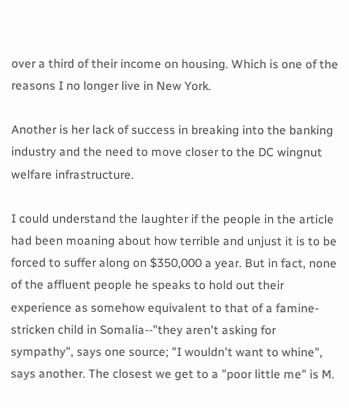over a third of their income on housing. Which is one of the reasons I no longer live in New York.

Another is her lack of success in breaking into the banking industry and the need to move closer to the DC wingnut welfare infrastructure.

I could understand the laughter if the people in the article had been moaning about how terrible and unjust it is to be forced to suffer along on $350,000 a year. But in fact, none of the affluent people he speaks to hold out their experience as somehow equivalent to that of a famine-stricken child in Somalia--"they aren't asking for sympathy", says one source; "I wouldn't want to whine", says another. The closest we get to a "poor little me" is M.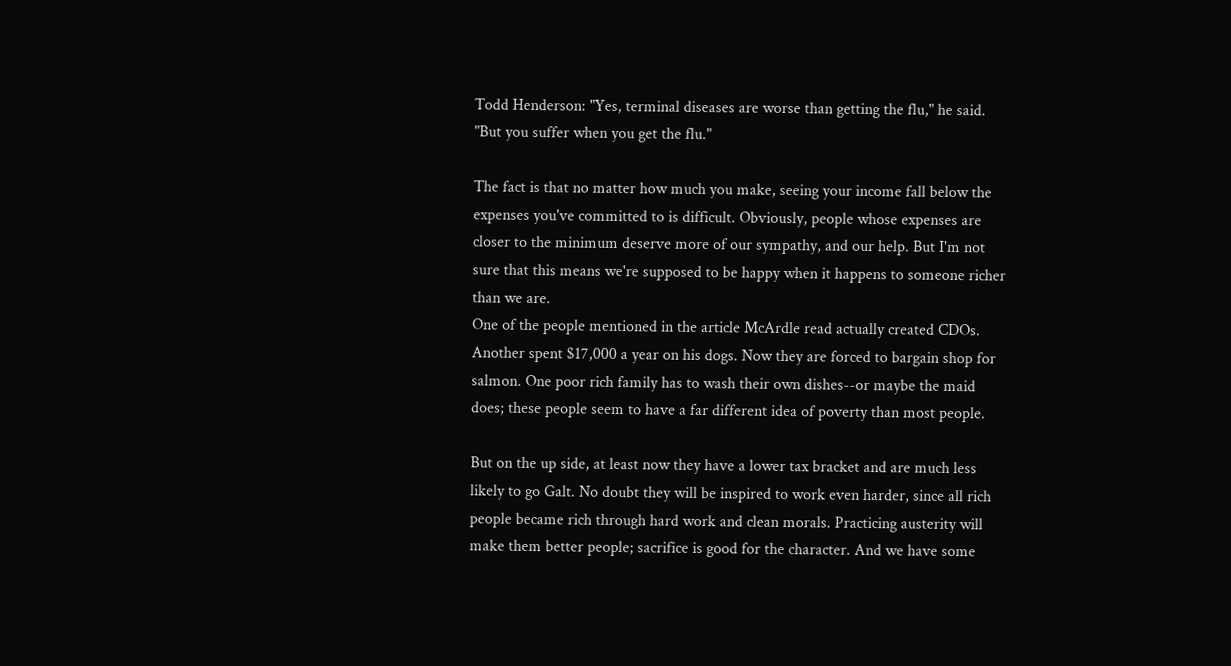Todd Henderson: "Yes, terminal diseases are worse than getting the flu," he said. "But you suffer when you get the flu."

The fact is that no matter how much you make, seeing your income fall below the expenses you've committed to is difficult. Obviously, people whose expenses are closer to the minimum deserve more of our sympathy, and our help. But I'm not sure that this means we're supposed to be happy when it happens to someone richer than we are.
One of the people mentioned in the article McArdle read actually created CDOs. Another spent $17,000 a year on his dogs. Now they are forced to bargain shop for salmon. One poor rich family has to wash their own dishes--or maybe the maid does; these people seem to have a far different idea of poverty than most people.

But on the up side, at least now they have a lower tax bracket and are much less likely to go Galt. No doubt they will be inspired to work even harder, since all rich people became rich through hard work and clean morals. Practicing austerity will make them better people; sacrifice is good for the character. And we have some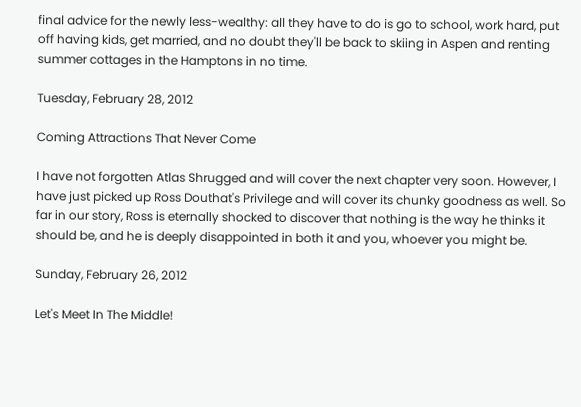final advice for the newly less-wealthy: all they have to do is go to school, work hard, put off having kids, get married, and no doubt they'll be back to skiing in Aspen and renting summer cottages in the Hamptons in no time.

Tuesday, February 28, 2012

Coming Attractions That Never Come

I have not forgotten Atlas Shrugged and will cover the next chapter very soon. However, I have just picked up Ross Douthat's Privilege and will cover its chunky goodness as well. So far in our story, Ross is eternally shocked to discover that nothing is the way he thinks it should be, and he is deeply disappointed in both it and you, whoever you might be.

Sunday, February 26, 2012

Let's Meet In The Middle!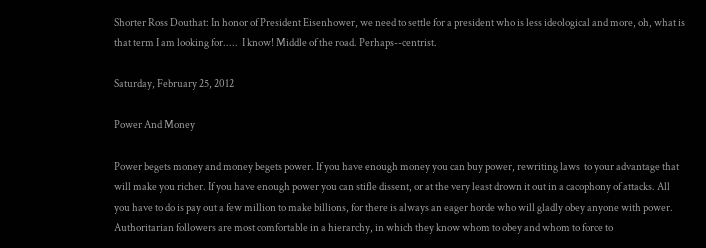Shorter Ross Douthat: In honor of President Eisenhower, we need to settle for a president who is less ideological and more, oh, what is that term I am looking for.....  I know! Middle of the road. Perhaps--centrist.

Saturday, February 25, 2012

Power And Money

Power begets money and money begets power. If you have enough money you can buy power, rewriting laws  to your advantage that will make you richer. If you have enough power you can stifle dissent, or at the very least drown it out in a cacophony of attacks. All you have to do is pay out a few million to make billions, for there is always an eager horde who will gladly obey anyone with power. Authoritarian followers are most comfortable in a hierarchy, in which they know whom to obey and whom to force to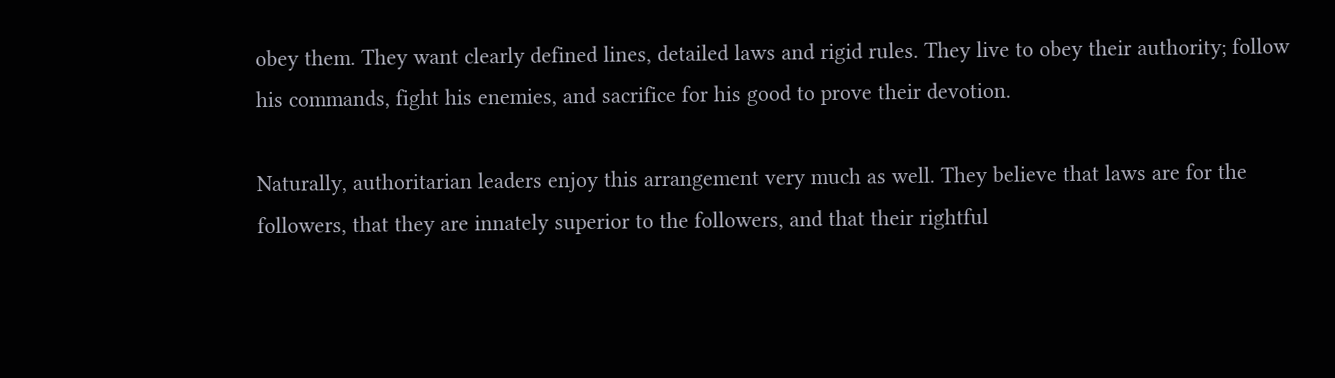obey them. They want clearly defined lines, detailed laws and rigid rules. They live to obey their authority; follow his commands, fight his enemies, and sacrifice for his good to prove their devotion.

Naturally, authoritarian leaders enjoy this arrangement very much as well. They believe that laws are for the followers, that they are innately superior to the followers, and that their rightful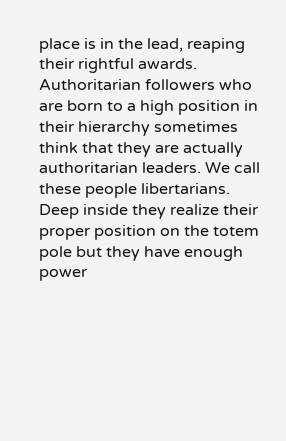place is in the lead, reaping their rightful awards. Authoritarian followers who are born to a high position in their hierarchy sometimes think that they are actually authoritarian leaders. We call these people libertarians. Deep inside they realize their proper position on the totem pole but they have enough power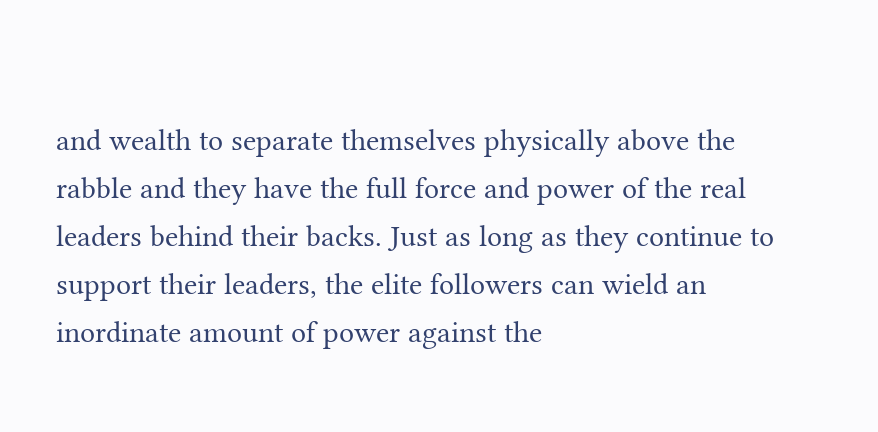and wealth to separate themselves physically above the rabble and they have the full force and power of the real leaders behind their backs. Just as long as they continue to support their leaders, the elite followers can wield an inordinate amount of power against the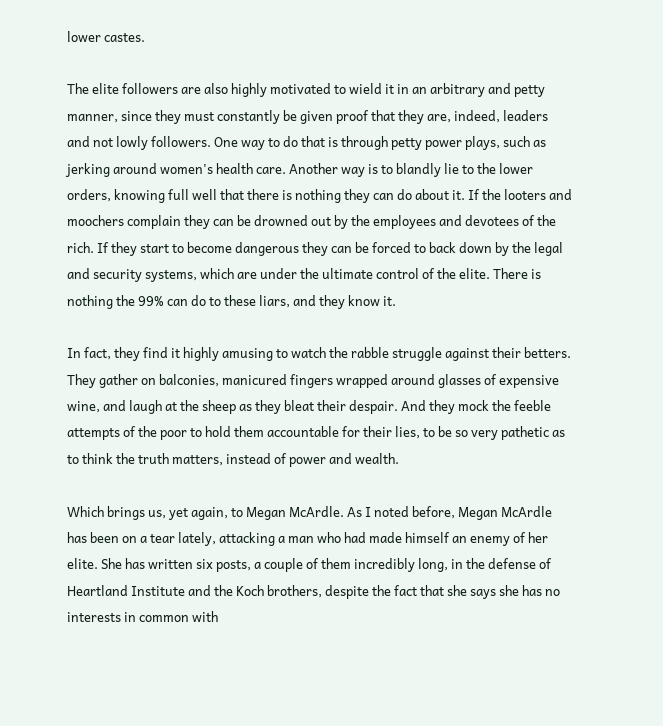lower castes.

The elite followers are also highly motivated to wield it in an arbitrary and petty manner, since they must constantly be given proof that they are, indeed, leaders and not lowly followers. One way to do that is through petty power plays, such as jerking around women's health care. Another way is to blandly lie to the lower orders, knowing full well that there is nothing they can do about it. If the looters and moochers complain they can be drowned out by the employees and devotees of the rich. If they start to become dangerous they can be forced to back down by the legal and security systems, which are under the ultimate control of the elite. There is nothing the 99% can do to these liars, and they know it.

In fact, they find it highly amusing to watch the rabble struggle against their betters. They gather on balconies, manicured fingers wrapped around glasses of expensive wine, and laugh at the sheep as they bleat their despair. And they mock the feeble attempts of the poor to hold them accountable for their lies, to be so very pathetic as to think the truth matters, instead of power and wealth.

Which brings us, yet again, to Megan McArdle. As I noted before, Megan McArdle has been on a tear lately, attacking a man who had made himself an enemy of her elite. She has written six posts, a couple of them incredibly long, in the defense of Heartland Institute and the Koch brothers, despite the fact that she says she has no interests in common with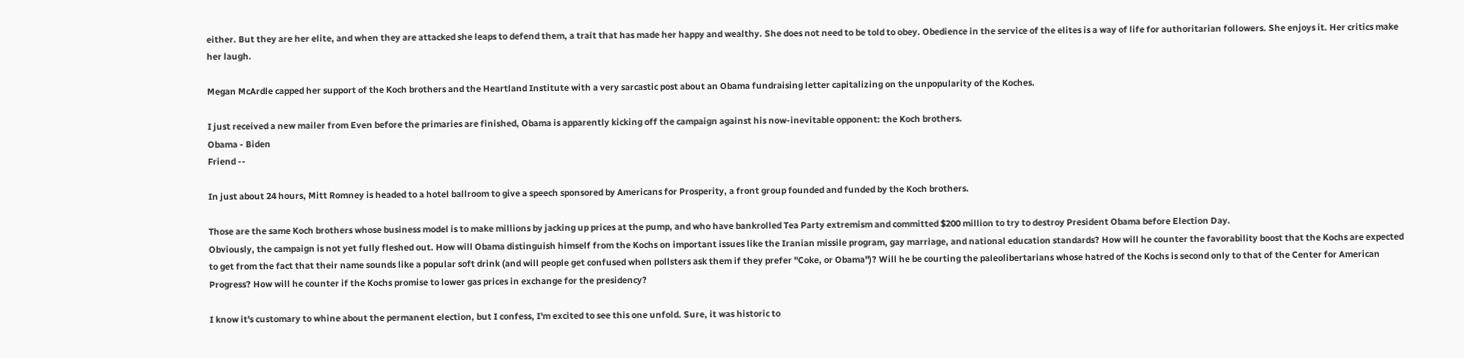either. But they are her elite, and when they are attacked she leaps to defend them, a trait that has made her happy and wealthy. She does not need to be told to obey. Obedience in the service of the elites is a way of life for authoritarian followers. She enjoys it. Her critics make her laugh.

Megan McArdle capped her support of the Koch brothers and the Heartland Institute with a very sarcastic post about an Obama fundraising letter capitalizing on the unpopularity of the Koches.

I just received a new mailer from Even before the primaries are finished, Obama is apparently kicking off the campaign against his now-inevitable opponent: the Koch brothers.
Obama - Biden
Friend --

In just about 24 hours, Mitt Romney is headed to a hotel ballroom to give a speech sponsored by Americans for Prosperity, a front group founded and funded by the Koch brothers.

Those are the same Koch brothers whose business model is to make millions by jacking up prices at the pump, and who have bankrolled Tea Party extremism and committed $200 million to try to destroy President Obama before Election Day.
Obviously, the campaign is not yet fully fleshed out. How will Obama distinguish himself from the Kochs on important issues like the Iranian missile program, gay marriage, and national education standards? How will he counter the favorability boost that the Kochs are expected to get from the fact that their name sounds like a popular soft drink (and will people get confused when pollsters ask them if they prefer "Coke, or Obama")? Will he be courting the paleolibertarians whose hatred of the Kochs is second only to that of the Center for American Progress? How will he counter if the Kochs promise to lower gas prices in exchange for the presidency?

I know it's customary to whine about the permanent election, but I confess, I'm excited to see this one unfold. Sure, it was historic to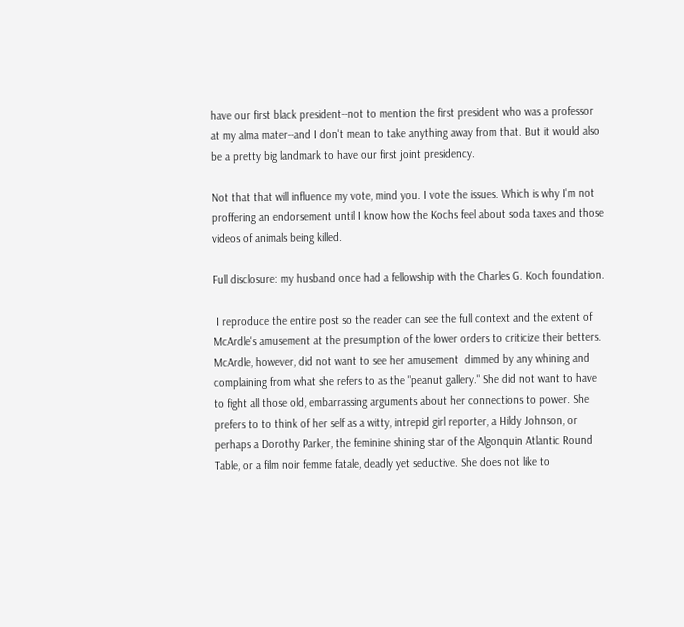have our first black president--not to mention the first president who was a professor at my alma mater--and I don't mean to take anything away from that. But it would also be a pretty big landmark to have our first joint presidency.

Not that that will influence my vote, mind you. I vote the issues. Which is why I'm not proffering an endorsement until I know how the Kochs feel about soda taxes and those videos of animals being killed.

Full disclosure: my husband once had a fellowship with the Charles G. Koch foundation.

 I reproduce the entire post so the reader can see the full context and the extent of McArdle's amusement at the presumption of the lower orders to criticize their betters. McArdle, however, did not want to see her amusement  dimmed by any whining and complaining from what she refers to as the "peanut gallery." She did not want to have to fight all those old, embarrassing arguments about her connections to power. She prefers to to think of her self as a witty, intrepid girl reporter, a Hildy Johnson, or perhaps a Dorothy Parker, the feminine shining star of the Algonquin Atlantic Round Table, or a film noir femme fatale, deadly yet seductive. She does not like to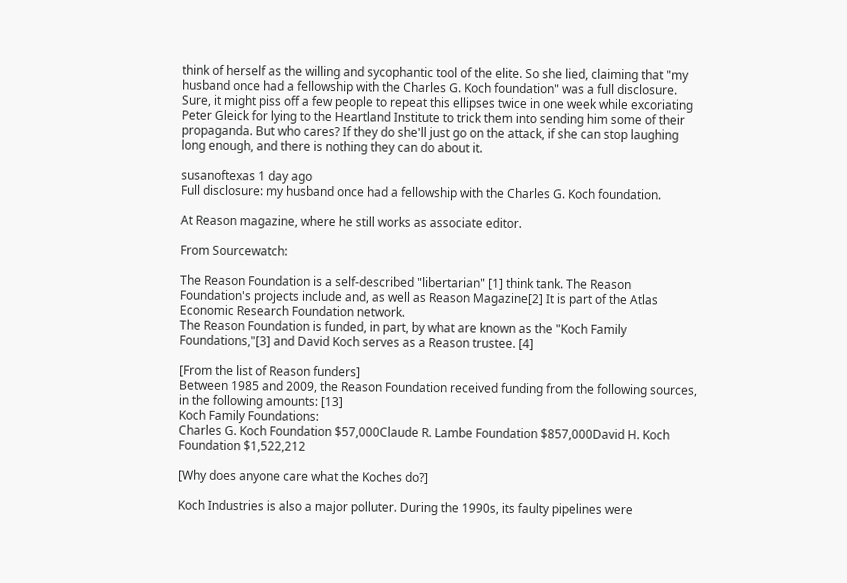think of herself as the willing and sycophantic tool of the elite. So she lied, claiming that "my husband once had a fellowship with the Charles G. Koch foundation" was a full disclosure. Sure, it might piss off a few people to repeat this ellipses twice in one week while excoriating Peter Gleick for lying to the Heartland Institute to trick them into sending him some of their propaganda. But who cares? If they do she'll just go on the attack, if she can stop laughing long enough, and there is nothing they can do about it.

susanoftexas 1 day ago
Full disclosure: my husband once had a fellowship with the Charles G. Koch foundation.

At Reason magazine, where he still works as associate editor.

From Sourcewatch:

The Reason Foundation is a self-described "libertarian" [1] think tank. The Reason Foundation's projects include and, as well as Reason Magazine[2] It is part of the Atlas Economic Research Foundation network.
The Reason Foundation is funded, in part, by what are known as the "Koch Family Foundations,"[3] and David Koch serves as a Reason trustee. [4]

[From the list of Reason funders]
Between 1985 and 2009, the Reason Foundation received funding from the following sources, in the following amounts: [13]
Koch Family Foundations:
Charles G. Koch Foundation $57,000Claude R. Lambe Foundation $857,000David H. Koch Foundation $1,522,212

[Why does anyone care what the Koches do?]

Koch Industries is also a major polluter. During the 1990s, its faulty pipelines were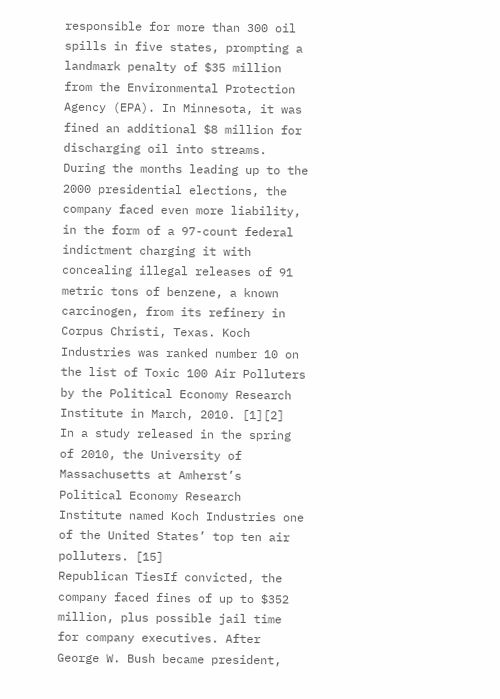responsible for more than 300 oil spills in five states, prompting a landmark penalty of $35 million from the Environmental Protection Agency (EPA). In Minnesota, it was fined an additional $8 million for discharging oil into streams. During the months leading up to the 2000 presidential elections, the company faced even more liability, in the form of a 97-count federal indictment charging it with concealing illegal releases of 91 metric tons of benzene, a known carcinogen, from its refinery in Corpus Christi, Texas. Koch Industries was ranked number 10 on the list of Toxic 100 Air Polluters by the Political Economy Research Institute in March, 2010. [1][2]
In a study released in the spring of 2010, the University of Massachusetts at Amherst’s Political Economy Research Institute named Koch Industries one of the United States’ top ten air polluters. [15]
Republican TiesIf convicted, the company faced fines of up to $352 million, plus possible jail time for company executives. After George W. Bush became president,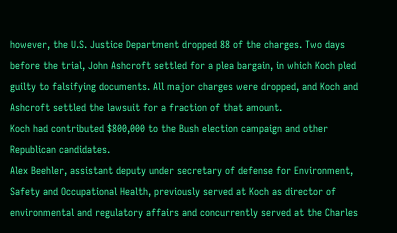however, the U.S. Justice Department dropped 88 of the charges. Two days before the trial, John Ashcroft settled for a plea bargain, in which Koch pled guilty to falsifying documents. All major charges were dropped, and Koch and Ashcroft settled the lawsuit for a fraction of that amount.
Koch had contributed $800,000 to the Bush election campaign and other Republican candidates.
Alex Beehler, assistant deputy under secretary of defense for Environment, Safety and Occupational Health, previously served at Koch as director of environmental and regulatory affairs and concurrently served at the Charles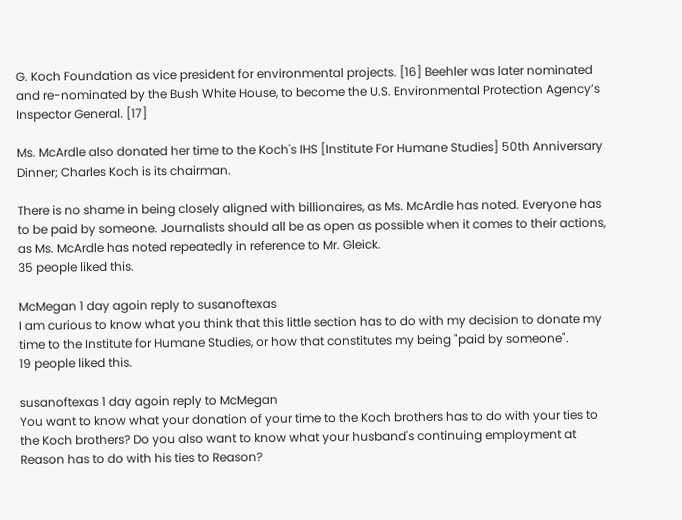G. Koch Foundation as vice president for environmental projects. [16] Beehler was later nominated and re-nominated by the Bush White House, to become the U.S. Environmental Protection Agency’s Inspector General. [17]

Ms. McArdle also donated her time to the Koch's IHS [Institute For Humane Studies] 50th Anniversary Dinner; Charles Koch is its chairman.

There is no shame in being closely aligned with billionaires, as Ms. McArdle has noted. Everyone has to be paid by someone. Journalists should all be as open as possible when it comes to their actions, as Ms. McArdle has noted repeatedly in reference to Mr. Gleick.
35 people liked this.

McMegan 1 day agoin reply to susanoftexas
I am curious to know what you think that this little section has to do with my decision to donate my time to the Institute for Humane Studies, or how that constitutes my being "paid by someone".
19 people liked this.

susanoftexas 1 day agoin reply to McMegan
You want to know what your donation of your time to the Koch brothers has to do with your ties to the Koch brothers? Do you also want to know what your husband's continuing employment at Reason has to do with his ties to Reason?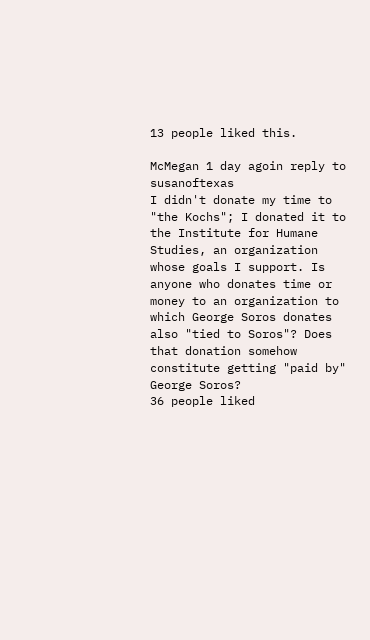13 people liked this.

McMegan 1 day agoin reply to susanoftexas
I didn't donate my time to "the Kochs"; I donated it to the Institute for Humane Studies, an organization whose goals I support. Is anyone who donates time or money to an organization to which George Soros donates also "tied to Soros"? Does that donation somehow constitute getting "paid by" George Soros?
36 people liked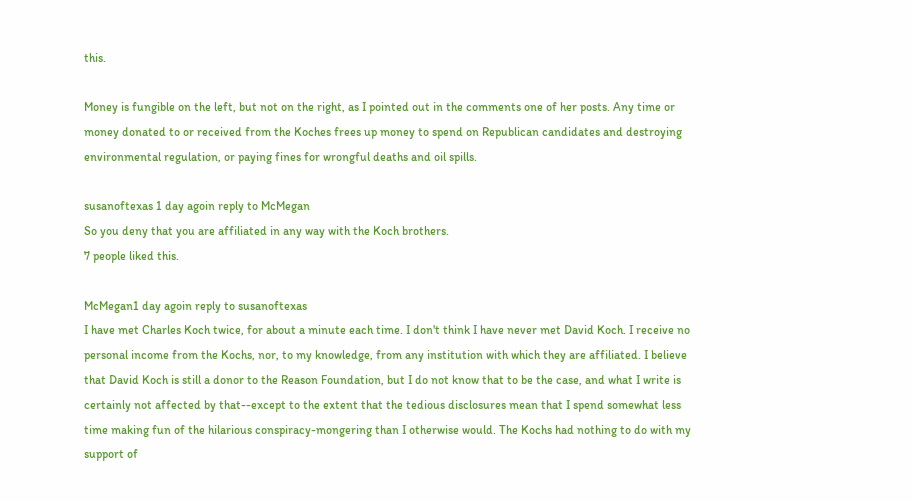this.

Money is fungible on the left, but not on the right, as I pointed out in the comments one of her posts. Any time or money donated to or received from the Koches frees up money to spend on Republican candidates and destroying environmental regulation, or paying fines for wrongful deaths and oil spills.

susanoftexas 1 day agoin reply to McMegan
So you deny that you are affiliated in any way with the Koch brothers.
7 people liked this.

McMegan1 day agoin reply to susanoftexas
I have met Charles Koch twice, for about a minute each time. I don't think I have never met David Koch. I receive no personal income from the Kochs, nor, to my knowledge, from any institution with which they are affiliated. I believe that David Koch is still a donor to the Reason Foundation, but I do not know that to be the case, and what I write is certainly not affected by that--except to the extent that the tedious disclosures mean that I spend somewhat less time making fun of the hilarious conspiracy-mongering than I otherwise would. The Kochs had nothing to do with my support of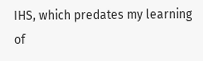IHS, which predates my learning of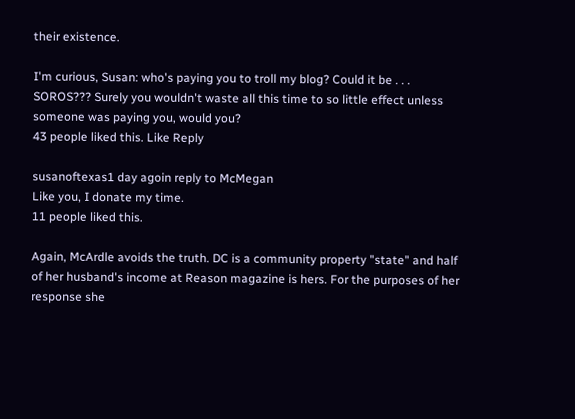their existence.

I'm curious, Susan: who's paying you to troll my blog? Could it be . . . SOROS??? Surely you wouldn't waste all this time to so little effect unless someone was paying you, would you?
43 people liked this. Like Reply

susanoftexas1 day agoin reply to McMegan
Like you, I donate my time.
11 people liked this.

Again, McArdle avoids the truth. DC is a community property "state" and half of her husband's income at Reason magazine is hers. For the purposes of her response she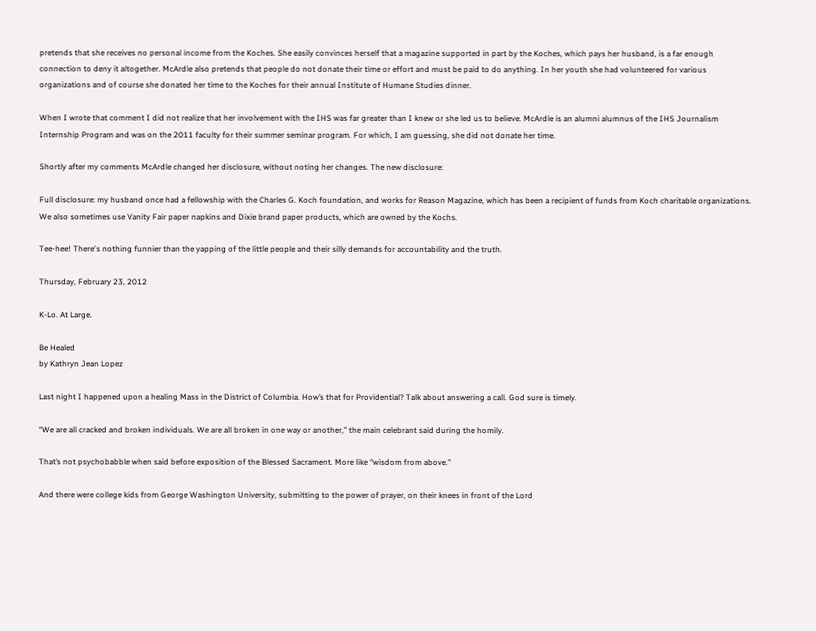pretends that she receives no personal income from the Koches. She easily convinces herself that a magazine supported in part by the Koches, which pays her husband, is a far enough connection to deny it altogether. McArdle also pretends that people do not donate their time or effort and must be paid to do anything. In her youth she had volunteered for various organizations and of course she donated her time to the Koches for their annual Institute of Humane Studies dinner.

When I wrote that comment I did not realize that her involvement with the IHS was far greater than I knew or she led us to believe. McArdle is an alumni alumnus of the IHS Journalism Internship Program and was on the 2011 faculty for their summer seminar program. For which, I am guessing, she did not donate her time.

Shortly after my comments McArdle changed her disclosure, without noting her changes. The new disclosure:

Full disclosure: my husband once had a fellowship with the Charles G. Koch foundation, and works for Reason Magazine, which has been a recipient of funds from Koch charitable organizations. We also sometimes use Vanity Fair paper napkins and Dixie brand paper products, which are owned by the Kochs.

Tee-hee! There's nothing funnier than the yapping of the little people and their silly demands for accountability and the truth.

Thursday, February 23, 2012

K-Lo. At Large.

Be Healed
by Kathryn Jean Lopez

Last night I happened upon a healing Mass in the District of Columbia. How’s that for Providential? Talk about answering a call. God sure is timely.

“We are all cracked and broken individuals. We are all broken in one way or another,” the main celebrant said during the homily.

That’s not psychobabble when said before exposition of the Blessed Sacrament. More like “wisdom from above.”

And there were college kids from George Washington University, submitting to the power of prayer, on their knees in front of the Lord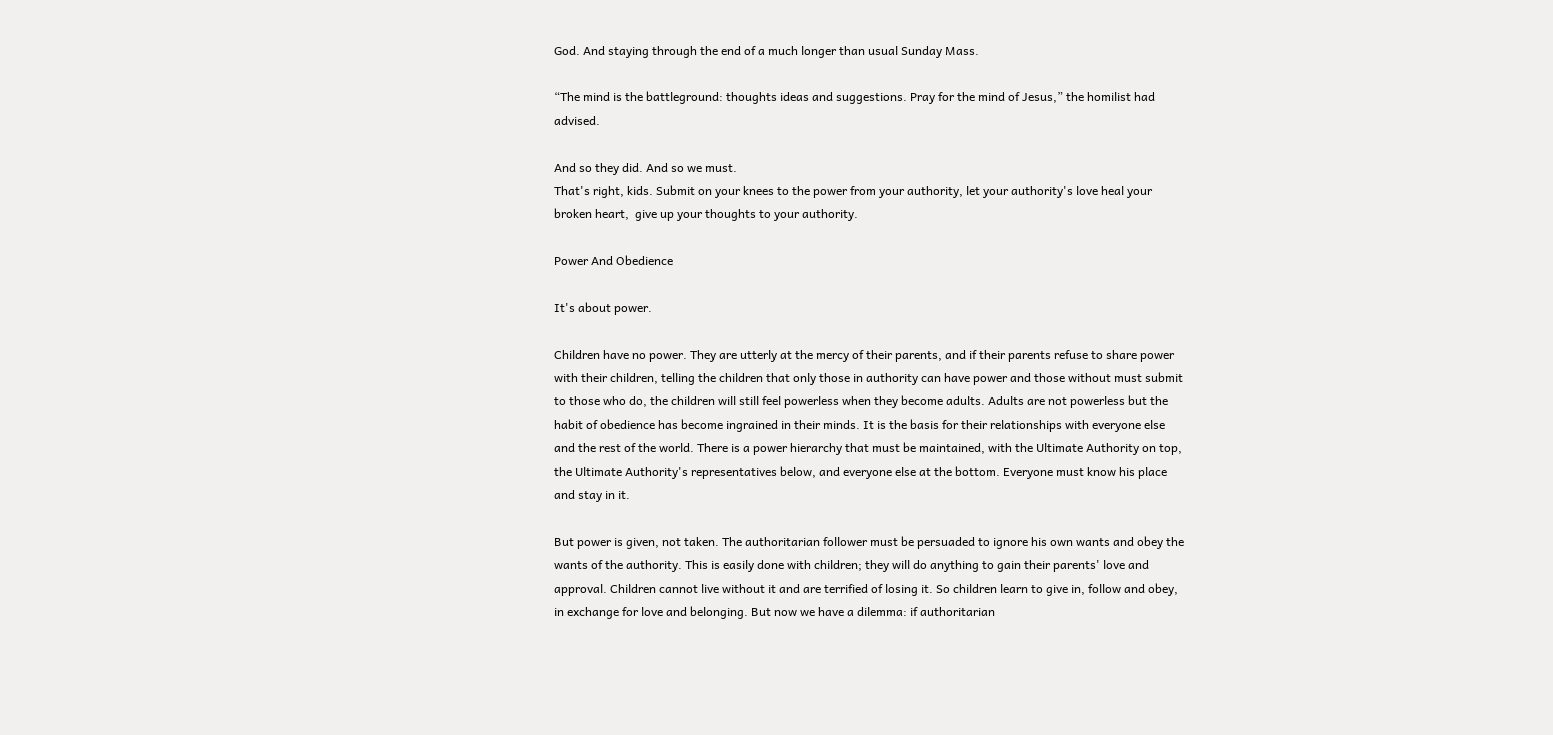God. And staying through the end of a much longer than usual Sunday Mass.

“The mind is the battleground: thoughts ideas and suggestions. Pray for the mind of Jesus,” the homilist had advised.

And so they did. And so we must.
That's right, kids. Submit on your knees to the power from your authority, let your authority's love heal your broken heart,  give up your thoughts to your authority.

Power And Obedience

It's about power.

Children have no power. They are utterly at the mercy of their parents, and if their parents refuse to share power with their children, telling the children that only those in authority can have power and those without must submit to those who do, the children will still feel powerless when they become adults. Adults are not powerless but the habit of obedience has become ingrained in their minds. It is the basis for their relationships with everyone else and the rest of the world. There is a power hierarchy that must be maintained, with the Ultimate Authority on top, the Ultimate Authority's representatives below, and everyone else at the bottom. Everyone must know his place and stay in it.

But power is given, not taken. The authoritarian follower must be persuaded to ignore his own wants and obey the wants of the authority. This is easily done with children; they will do anything to gain their parents' love and approval. Children cannot live without it and are terrified of losing it. So children learn to give in, follow and obey, in exchange for love and belonging. But now we have a dilemma: if authoritarian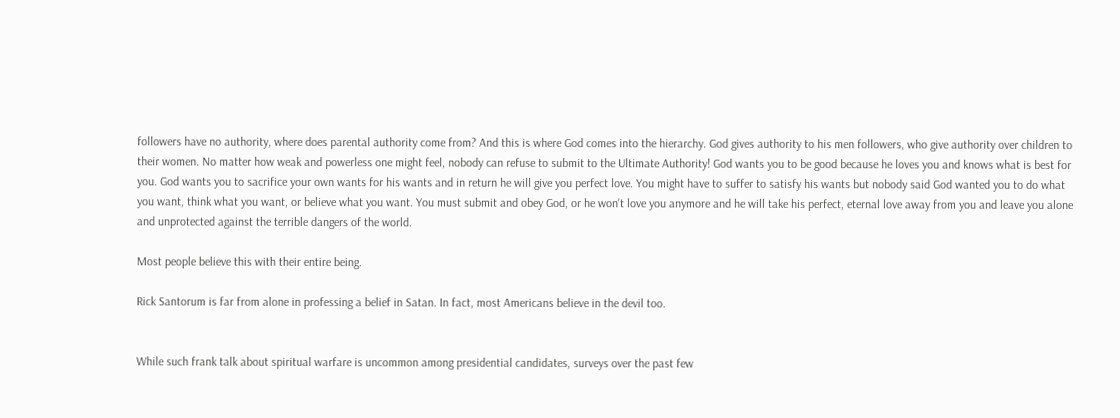followers have no authority, where does parental authority come from? And this is where God comes into the hierarchy. God gives authority to his men followers, who give authority over children to their women. No matter how weak and powerless one might feel, nobody can refuse to submit to the Ultimate Authority! God wants you to be good because he loves you and knows what is best for you. God wants you to sacrifice your own wants for his wants and in return he will give you perfect love. You might have to suffer to satisfy his wants but nobody said God wanted you to do what you want, think what you want, or believe what you want. You must submit and obey God, or he won't love you anymore and he will take his perfect, eternal love away from you and leave you alone and unprotected against the terrible dangers of the world.

Most people believe this with their entire being.

Rick Santorum is far from alone in professing a belief in Satan. In fact, most Americans believe in the devil too.


While such frank talk about spiritual warfare is uncommon among presidential candidates, surveys over the past few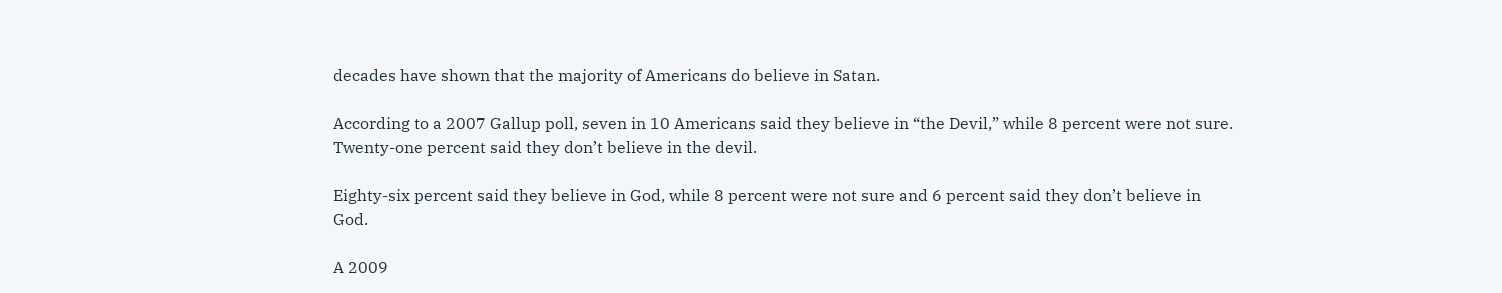decades have shown that the majority of Americans do believe in Satan.

According to a 2007 Gallup poll, seven in 10 Americans said they believe in “the Devil,” while 8 percent were not sure. Twenty-one percent said they don’t believe in the devil.

Eighty-six percent said they believe in God, while 8 percent were not sure and 6 percent said they don’t believe in God.

A 2009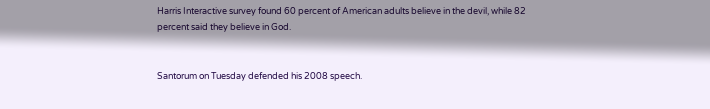Harris Interactive survey found 60 percent of American adults believe in the devil, while 82 percent said they believe in God.


Santorum on Tuesday defended his 2008 speech.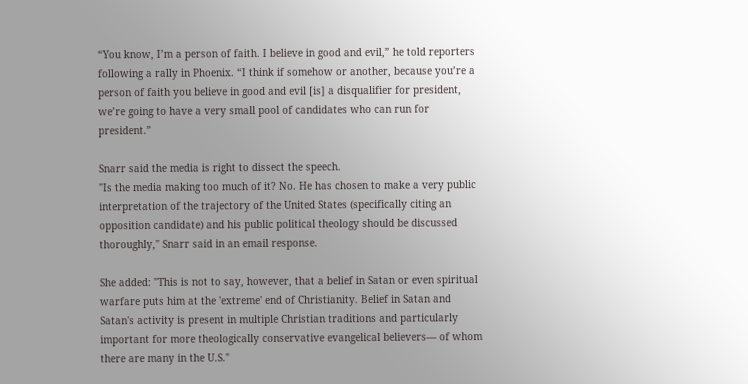“You know, I’m a person of faith. I believe in good and evil,” he told reporters following a rally in Phoenix. “I think if somehow or another, because you’re a person of faith you believe in good and evil [is] a disqualifier for president, we’re going to have a very small pool of candidates who can run for president.”

Snarr said the media is right to dissect the speech.
"Is the media making too much of it? No. He has chosen to make a very public interpretation of the trajectory of the United States (specifically citing an opposition candidate) and his public political theology should be discussed thoroughly," Snarr said in an email response.

She added: "This is not to say, however, that a belief in Satan or even spiritual warfare puts him at the 'extreme' end of Christianity. Belief in Satan and Satan's activity is present in multiple Christian traditions and particularly important for more theologically conservative evangelical believers— of whom there are many in the U.S."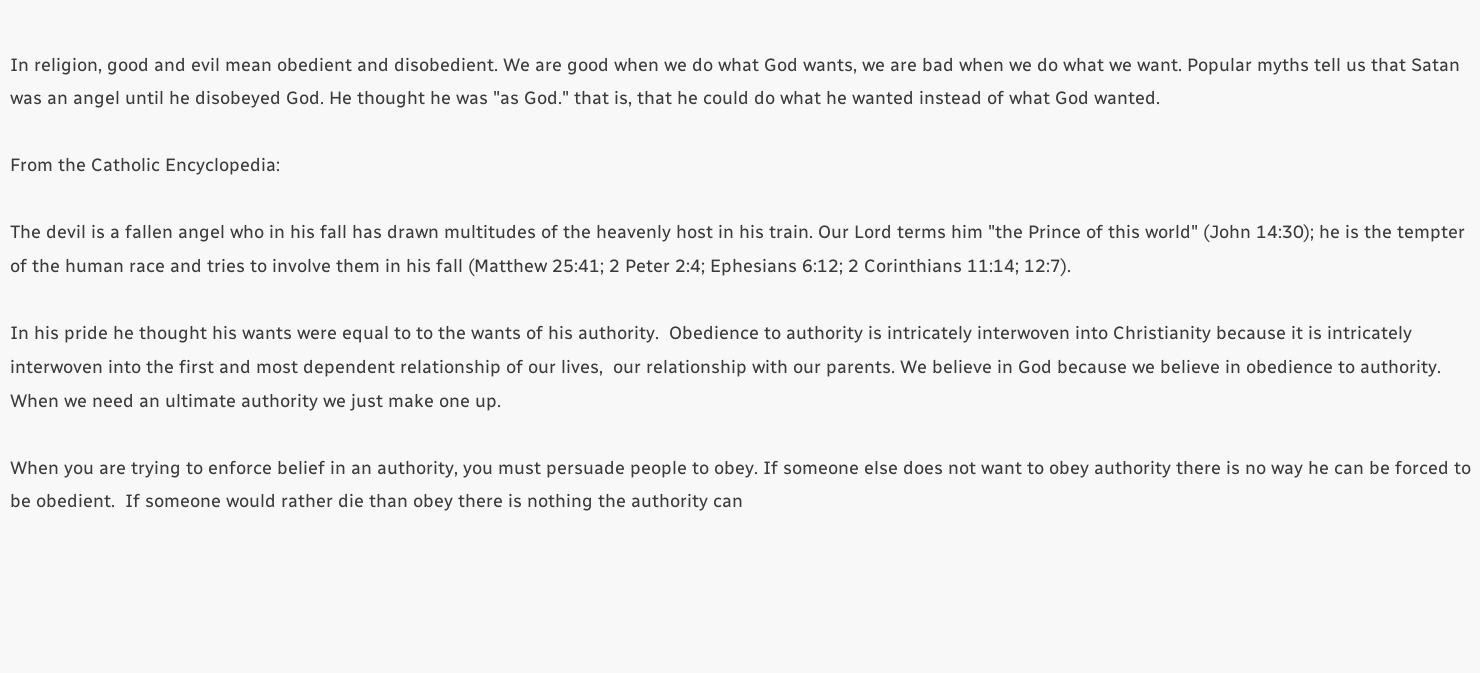In religion, good and evil mean obedient and disobedient. We are good when we do what God wants, we are bad when we do what we want. Popular myths tell us that Satan was an angel until he disobeyed God. He thought he was "as God." that is, that he could do what he wanted instead of what God wanted.

From the Catholic Encyclopedia:

The devil is a fallen angel who in his fall has drawn multitudes of the heavenly host in his train. Our Lord terms him "the Prince of this world" (John 14:30); he is the tempter of the human race and tries to involve them in his fall (Matthew 25:41; 2 Peter 2:4; Ephesians 6:12; 2 Corinthians 11:14; 12:7).

In his pride he thought his wants were equal to to the wants of his authority.  Obedience to authority is intricately interwoven into Christianity because it is intricately interwoven into the first and most dependent relationship of our lives,  our relationship with our parents. We believe in God because we believe in obedience to authority. When we need an ultimate authority we just make one up.

When you are trying to enforce belief in an authority, you must persuade people to obey. If someone else does not want to obey authority there is no way he can be forced to be obedient.  If someone would rather die than obey there is nothing the authority can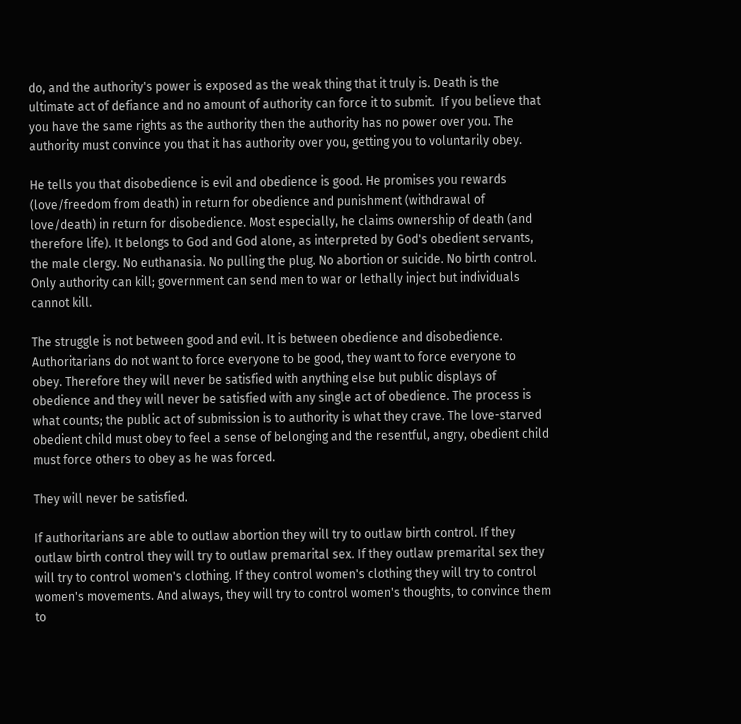do, and the authority's power is exposed as the weak thing that it truly is. Death is the ultimate act of defiance and no amount of authority can force it to submit.  If you believe that you have the same rights as the authority then the authority has no power over you. The authority must convince you that it has authority over you, getting you to voluntarily obey.

He tells you that disobedience is evil and obedience is good. He promises you rewards (love/freedom from death) in return for obedience and punishment (withdrawal of love/death) in return for disobedience. Most especially, he claims ownership of death (and therefore life). It belongs to God and God alone, as interpreted by God's obedient servants, the male clergy. No euthanasia. No pulling the plug. No abortion or suicide. No birth control. Only authority can kill; government can send men to war or lethally inject but individuals cannot kill.

The struggle is not between good and evil. It is between obedience and disobedience. Authoritarians do not want to force everyone to be good, they want to force everyone to obey. Therefore they will never be satisfied with anything else but public displays of obedience and they will never be satisfied with any single act of obedience. The process is what counts; the public act of submission is to authority is what they crave. The love-starved obedient child must obey to feel a sense of belonging and the resentful, angry, obedient child must force others to obey as he was forced.

They will never be satisfied.

If authoritarians are able to outlaw abortion they will try to outlaw birth control. If they outlaw birth control they will try to outlaw premarital sex. If they outlaw premarital sex they will try to control women's clothing. If they control women's clothing they will try to control women's movements. And always, they will try to control women's thoughts, to convince them to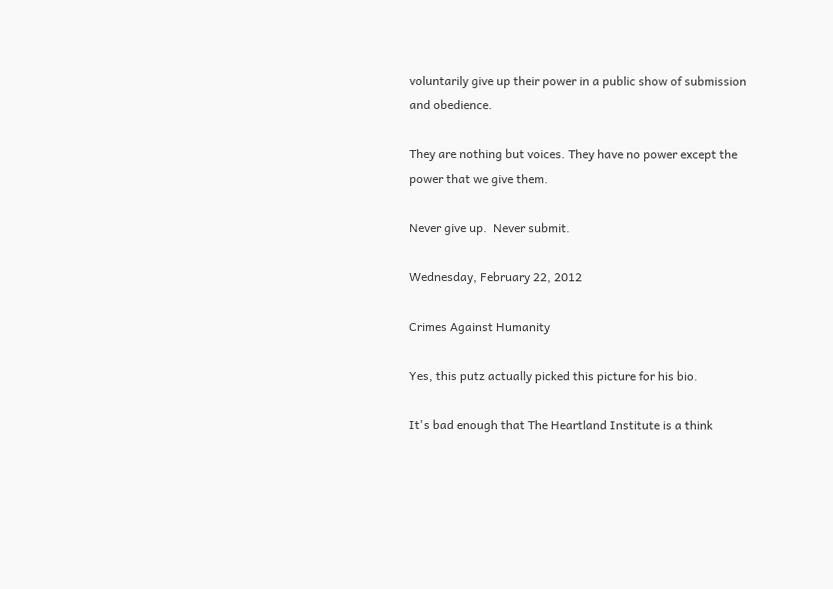voluntarily give up their power in a public show of submission and obedience.

They are nothing but voices. They have no power except the power that we give them.

Never give up.  Never submit.

Wednesday, February 22, 2012

Crimes Against Humanity

Yes, this putz actually picked this picture for his bio.

It's bad enough that The Heartland Institute is a think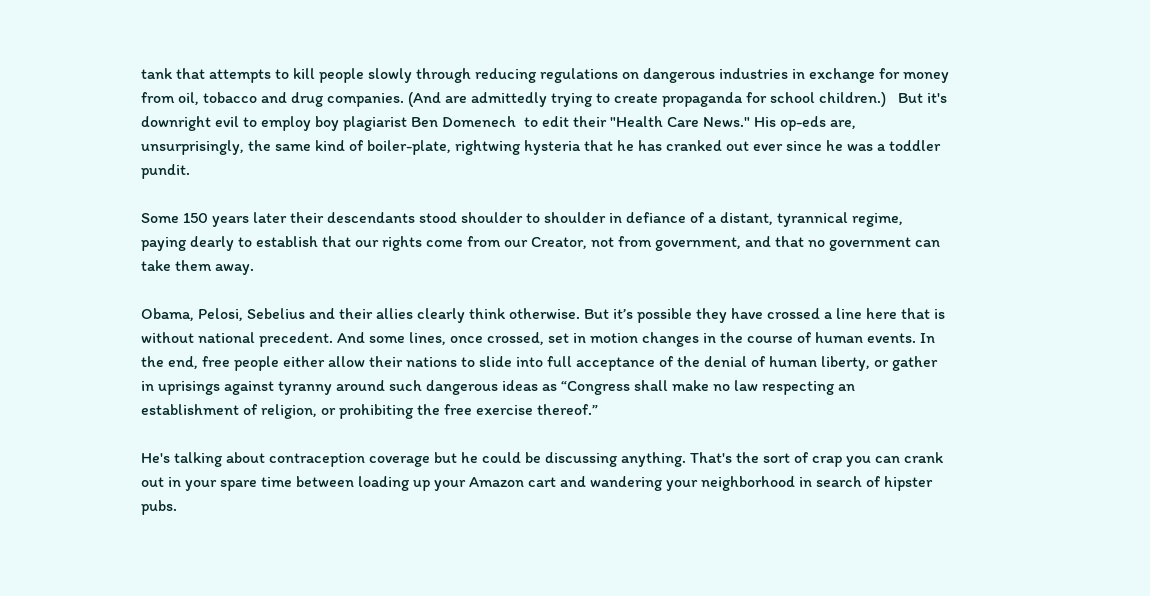tank that attempts to kill people slowly through reducing regulations on dangerous industries in exchange for money from oil, tobacco and drug companies. (And are admittedly trying to create propaganda for school children.)   But it's downright evil to employ boy plagiarist Ben Domenech  to edit their "Health Care News." His op-eds are, unsurprisingly, the same kind of boiler-plate, rightwing hysteria that he has cranked out ever since he was a toddler pundit.

Some 150 years later their descendants stood shoulder to shoulder in defiance of a distant, tyrannical regime, paying dearly to establish that our rights come from our Creator, not from government, and that no government can take them away.

Obama, Pelosi, Sebelius and their allies clearly think otherwise. But it’s possible they have crossed a line here that is without national precedent. And some lines, once crossed, set in motion changes in the course of human events. In the end, free people either allow their nations to slide into full acceptance of the denial of human liberty, or gather in uprisings against tyranny around such dangerous ideas as “Congress shall make no law respecting an establishment of religion, or prohibiting the free exercise thereof.”

He's talking about contraception coverage but he could be discussing anything. That's the sort of crap you can crank out in your spare time between loading up your Amazon cart and wandering your neighborhood in search of hipster pubs.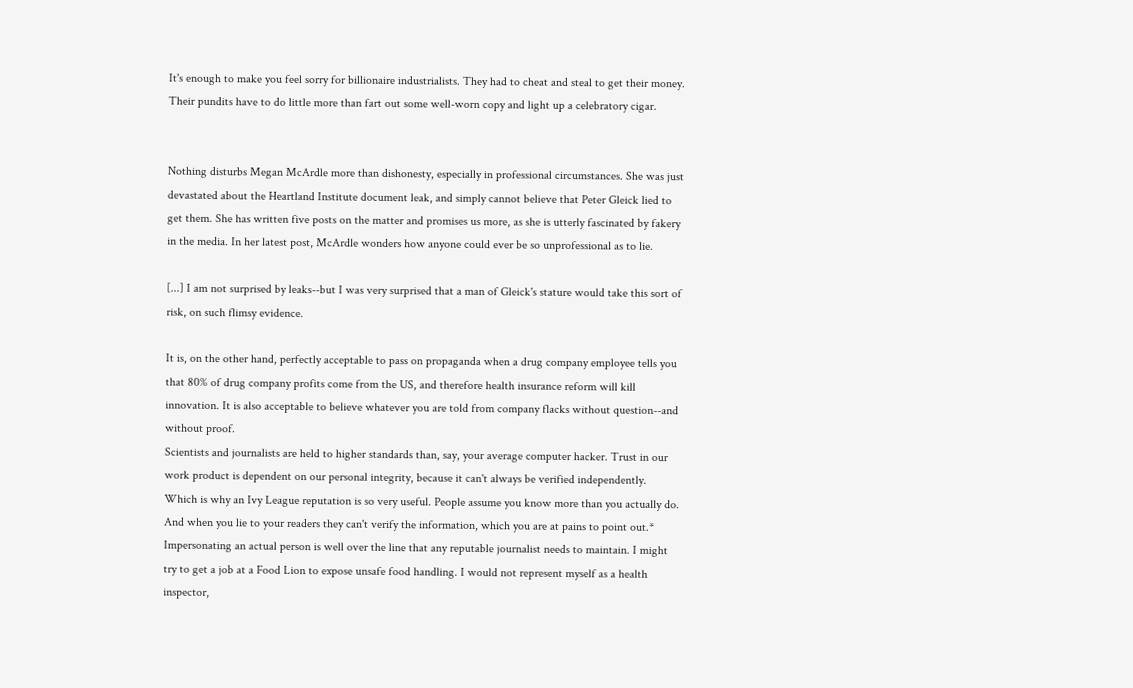It's enough to make you feel sorry for billionaire industrialists. They had to cheat and steal to get their money. Their pundits have to do little more than fart out some well-worn copy and light up a celebratory cigar.


Nothing disturbs Megan McArdle more than dishonesty, especially in professional circumstances. She was just devastated about the Heartland Institute document leak, and simply cannot believe that Peter Gleick lied to get them. She has written five posts on the matter and promises us more, as she is utterly fascinated by fakery in the media. In her latest post, McArdle wonders how anyone could ever be so unprofessional as to lie.

[...] I am not surprised by leaks--but I was very surprised that a man of Gleick's stature would take this sort of risk, on such flimsy evidence.

It is, on the other hand, perfectly acceptable to pass on propaganda when a drug company employee tells you that 80% of drug company profits come from the US, and therefore health insurance reform will kill innovation. It is also acceptable to believe whatever you are told from company flacks without question--and without proof.
Scientists and journalists are held to higher standards than, say, your average computer hacker. Trust in our work product is dependent on our personal integrity, because it can't always be verified independently.
Which is why an Ivy League reputation is so very useful. People assume you know more than you actually do. And when you lie to your readers they can't verify the information, which you are at pains to point out.*
Impersonating an actual person is well over the line that any reputable journalist needs to maintain. I might try to get a job at a Food Lion to expose unsafe food handling. I would not represent myself as a health inspector,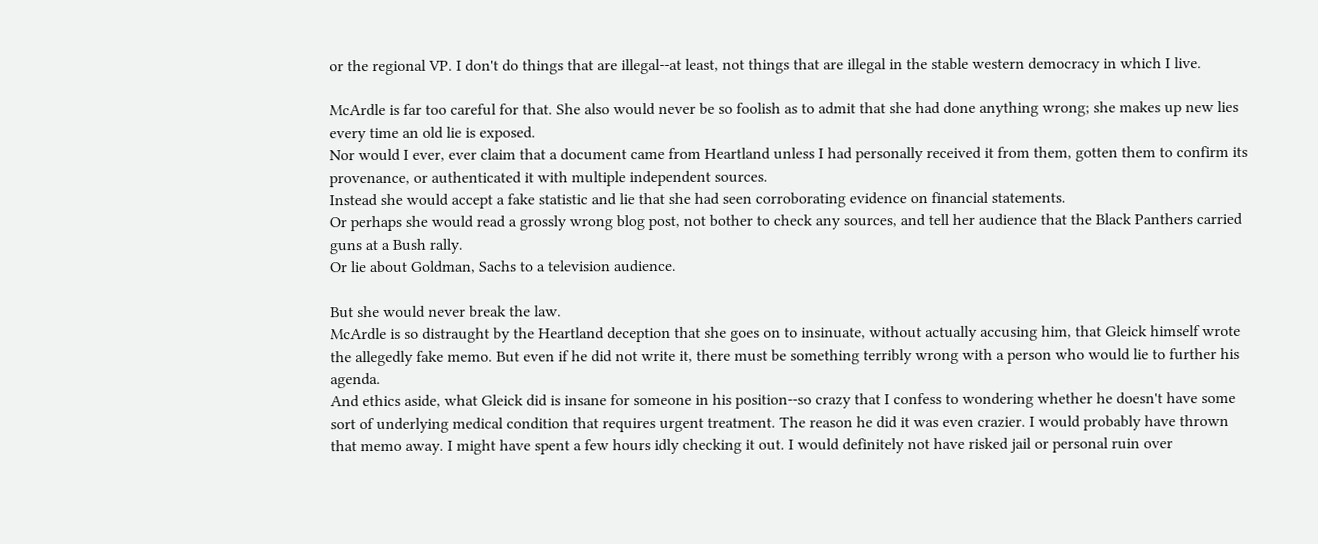or the regional VP. I don't do things that are illegal--at least, not things that are illegal in the stable western democracy in which I live.

McArdle is far too careful for that. She also would never be so foolish as to admit that she had done anything wrong; she makes up new lies every time an old lie is exposed.
Nor would I ever, ever claim that a document came from Heartland unless I had personally received it from them, gotten them to confirm its provenance, or authenticated it with multiple independent sources.
Instead she would accept a fake statistic and lie that she had seen corroborating evidence on financial statements.
Or perhaps she would read a grossly wrong blog post, not bother to check any sources, and tell her audience that the Black Panthers carried guns at a Bush rally.
Or lie about Goldman, Sachs to a television audience.

But she would never break the law.
McArdle is so distraught by the Heartland deception that she goes on to insinuate, without actually accusing him, that Gleick himself wrote the allegedly fake memo. But even if he did not write it, there must be something terribly wrong with a person who would lie to further his agenda.
And ethics aside, what Gleick did is insane for someone in his position--so crazy that I confess to wondering whether he doesn't have some sort of underlying medical condition that requires urgent treatment. The reason he did it was even crazier. I would probably have thrown that memo away. I might have spent a few hours idly checking it out. I would definitely not have risked jail or personal ruin over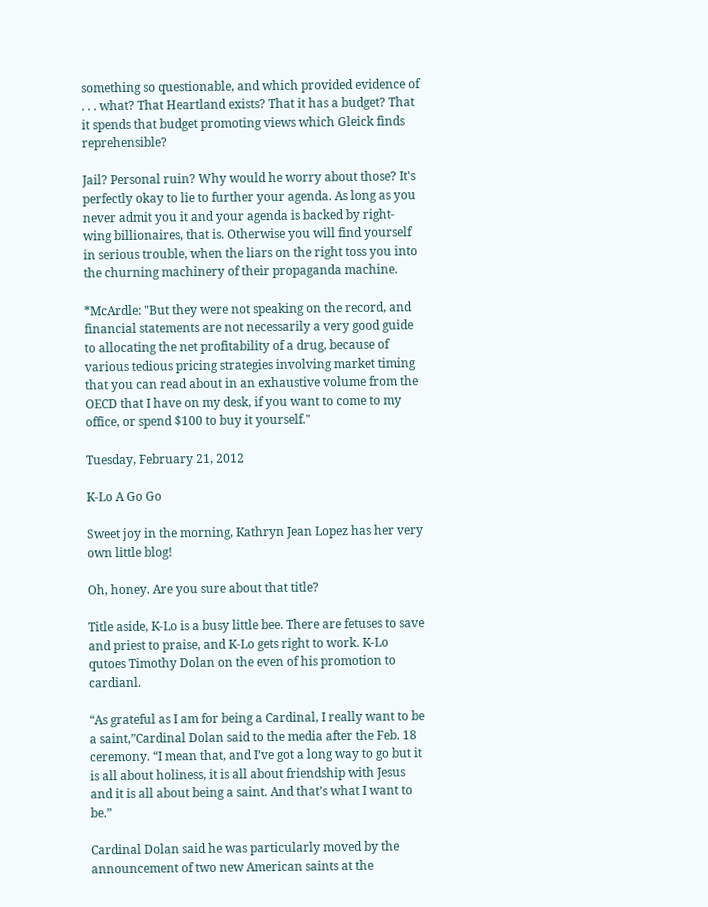something so questionable, and which provided evidence of . . . what? That Heartland exists? That it has a budget? That it spends that budget promoting views which Gleick finds reprehensible?

Jail? Personal ruin? Why would he worry about those? It's perfectly okay to lie to further your agenda. As long as you never admit you it and your agenda is backed by right-wing billionaires, that is. Otherwise you will find yourself in serious trouble, when the liars on the right toss you into the churning machinery of their propaganda machine.

*McArdle: "But they were not speaking on the record, and financial statements are not necessarily a very good guide to allocating the net profitability of a drug, because of various tedious pricing strategies involving market timing that you can read about in an exhaustive volume from the OECD that I have on my desk, if you want to come to my office, or spend $100 to buy it yourself."

Tuesday, February 21, 2012

K-Lo A Go Go

Sweet joy in the morning, Kathryn Jean Lopez has her very own little blog!

Oh, honey. Are you sure about that title?

Title aside, K-Lo is a busy little bee. There are fetuses to save and priest to praise, and K-Lo gets right to work. K-Lo qutoes Timothy Dolan on the even of his promotion to cardianl.

“As grateful as I am for being a Cardinal, I really want to be a saint,”Cardinal Dolan said to the media after the Feb. 18 ceremony. “I mean that, and I’ve got a long way to go but it is all about holiness, it is all about friendship with Jesus and it is all about being a saint. And that’s what I want to be.”

Cardinal Dolan said he was particularly moved by the announcement of two new American saints at the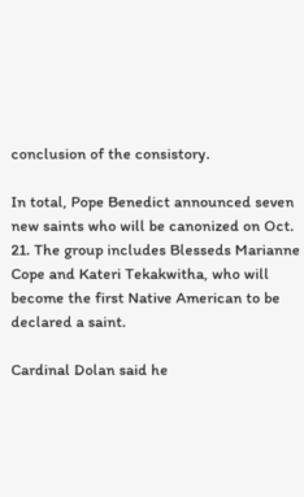conclusion of the consistory.

In total, Pope Benedict announced seven new saints who will be canonized on Oct. 21. The group includes Blesseds Marianne Cope and Kateri Tekakwitha, who will become the first Native American to be declared a saint.

Cardinal Dolan said he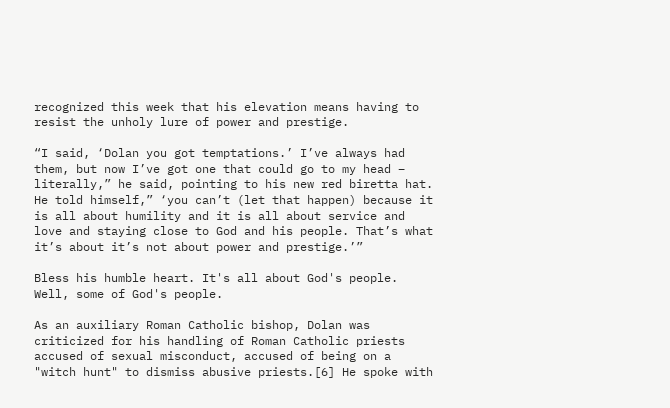recognized this week that his elevation means having to resist the unholy lure of power and prestige.

“I said, ‘Dolan you got temptations.’ I’ve always had them, but now I’ve got one that could go to my head – literally,” he said, pointing to his new red biretta hat. He told himself,” ‘you can’t (let that happen) because it is all about humility and it is all about service and love and staying close to God and his people. That’s what it’s about it’s not about power and prestige.’”

Bless his humble heart. It's all about God's people. Well, some of God's people.

As an auxiliary Roman Catholic bishop, Dolan was criticized for his handling of Roman Catholic priests accused of sexual misconduct, accused of being on a "witch hunt" to dismiss abusive priests.[6] He spoke with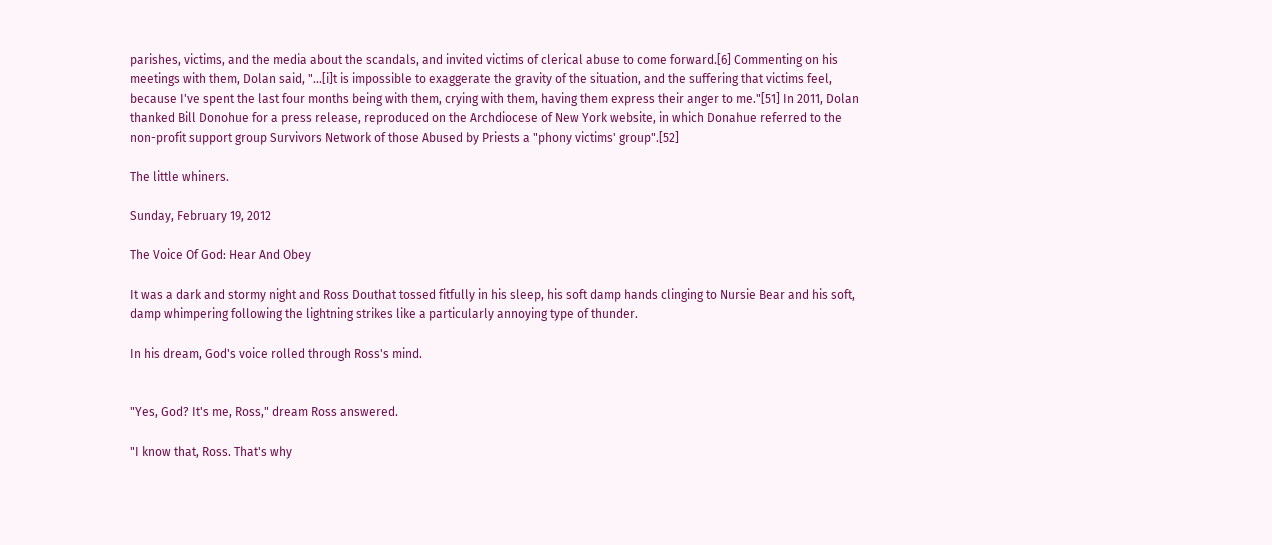parishes, victims, and the media about the scandals, and invited victims of clerical abuse to come forward.[6] Commenting on his meetings with them, Dolan said, "...[i]t is impossible to exaggerate the gravity of the situation, and the suffering that victims feel, because I've spent the last four months being with them, crying with them, having them express their anger to me."[51] In 2011, Dolan thanked Bill Donohue for a press release, reproduced on the Archdiocese of New York website, in which Donahue referred to the non-profit support group Survivors Network of those Abused by Priests a "phony victims' group".[52]

The little whiners.

Sunday, February 19, 2012

The Voice Of God: Hear And Obey

It was a dark and stormy night and Ross Douthat tossed fitfully in his sleep, his soft damp hands clinging to Nursie Bear and his soft, damp whimpering following the lightning strikes like a particularly annoying type of thunder.

In his dream, God's voice rolled through Ross's mind.


"Yes, God? It's me, Ross," dream Ross answered.

"I know that, Ross. That's why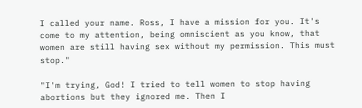I called your name. Ross, I have a mission for you. It's come to my attention, being omniscient as you know, that women are still having sex without my permission. This must stop."

"I'm trying, God! I tried to tell women to stop having abortions but they ignored me. Then I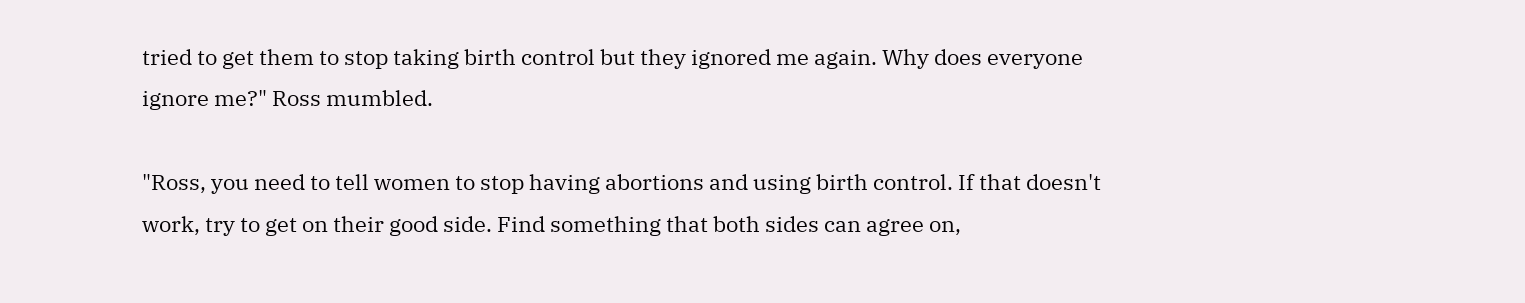tried to get them to stop taking birth control but they ignored me again. Why does everyone ignore me?" Ross mumbled.

"Ross, you need to tell women to stop having abortions and using birth control. If that doesn't work, try to get on their good side. Find something that both sides can agree on,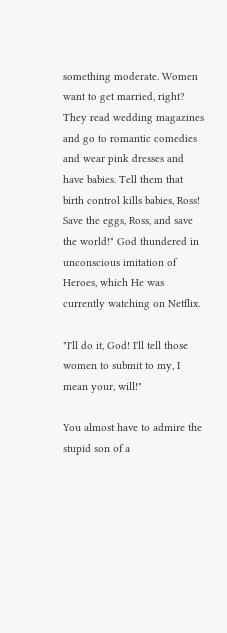something moderate. Women want to get married, right? They read wedding magazines and go to romantic comedies and wear pink dresses and have babies. Tell them that birth control kills babies, Ross! Save the eggs, Ross, and save the world!" God thundered in unconscious imitation of Heroes, which He was currently watching on Netflix.

"I'll do it, God! I'll tell those women to submit to my, I mean your, will!"

You almost have to admire the stupid son of a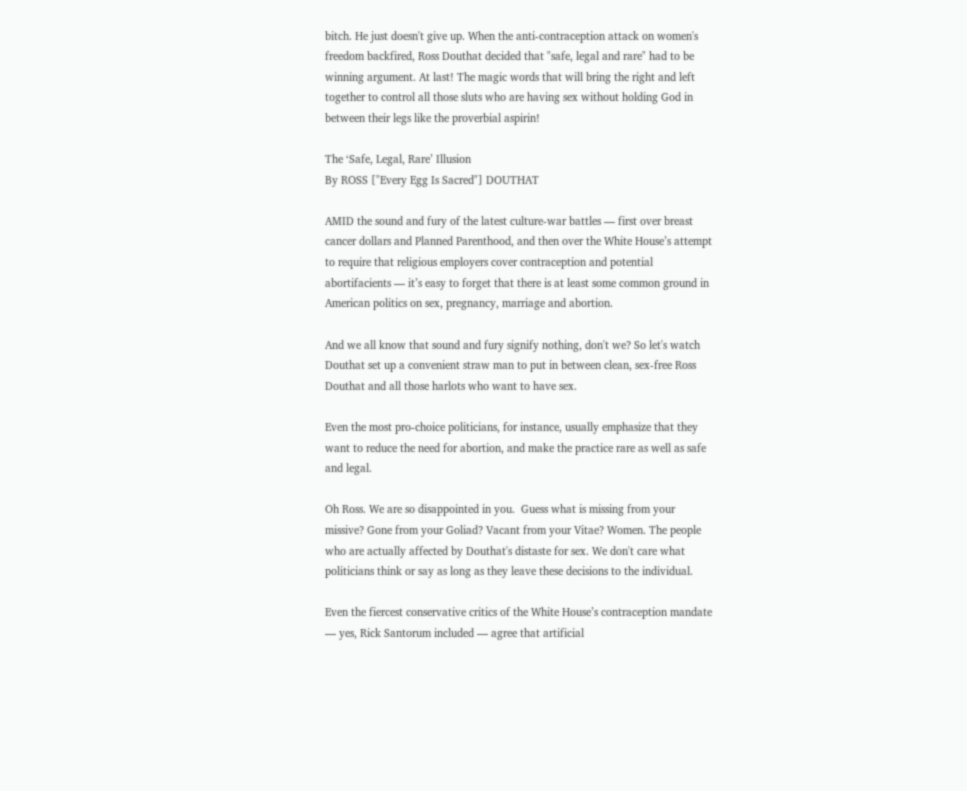bitch. He just doesn't give up. When the anti-contraception attack on women's freedom backfired, Ross Douthat decided that "safe, legal and rare" had to be winning argument. At last! The magic words that will bring the right and left together to control all those sluts who are having sex without holding God in between their legs like the proverbial aspirin!

The ‘Safe, Legal, Rare’ Illusion
By ROSS ["Every Egg Is Sacred"] DOUTHAT

AMID the sound and fury of the latest culture-war battles — first over breast cancer dollars and Planned Parenthood, and then over the White House’s attempt to require that religious employers cover contraception and potential abortifacients — it’s easy to forget that there is at least some common ground in American politics on sex, pregnancy, marriage and abortion.

And we all know that sound and fury signify nothing, don't we? So let's watch Douthat set up a convenient straw man to put in between clean, sex-free Ross Douthat and all those harlots who want to have sex.

Even the most pro-choice politicians, for instance, usually emphasize that they want to reduce the need for abortion, and make the practice rare as well as safe and legal.

Oh Ross. We are so disappointed in you.  Guess what is missing from your missive? Gone from your Goliad? Vacant from your Vitae? Women. The people who are actually affected by Douthat's distaste for sex. We don't care what politicians think or say as long as they leave these decisions to the individual.

Even the fiercest conservative critics of the White House’s contraception mandate — yes, Rick Santorum included — agree that artificial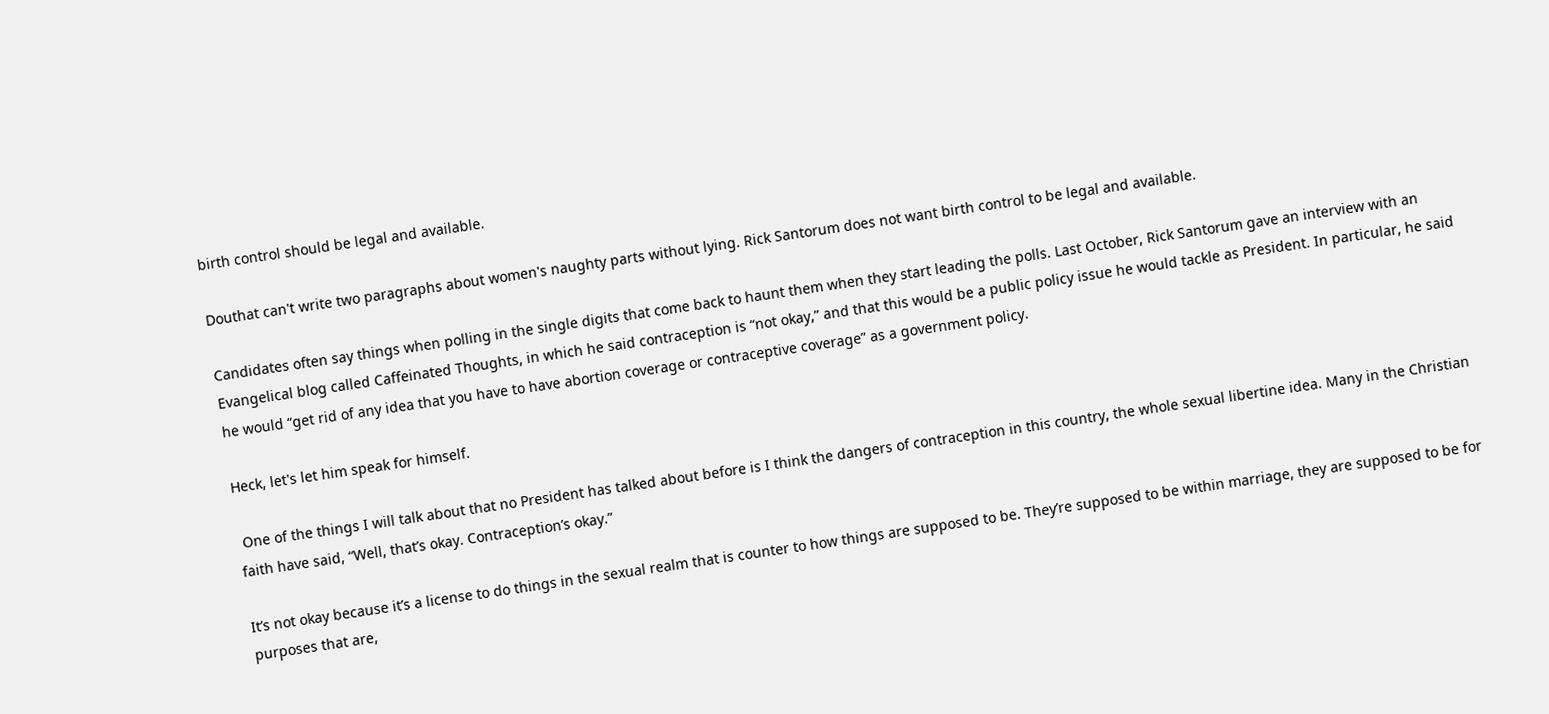birth control should be legal and available.

Douthat can't write two paragraphs about women's naughty parts without lying. Rick Santorum does not want birth control to be legal and available.

Candidates often say things when polling in the single digits that come back to haunt them when they start leading the polls. Last October, Rick Santorum gave an interview with an Evangelical blog called Caffeinated Thoughts, in which he said contraception is “not okay,” and that this would be a public policy issue he would tackle as President. In particular, he said he would “get rid of any idea that you have to have abortion coverage or contraceptive coverage” as a government policy.

Heck, let's let him speak for himself.

 One of the things I will talk about that no President has talked about before is I think the dangers of contraception in this country, the whole sexual libertine idea. Many in the Christian faith have said, “Well, that’s okay. Contraception’s okay.”

It’s not okay because it’s a license to do things in the sexual realm that is counter to how things are supposed to be. They’re supposed to be within marriage, they are supposed to be for purposes that are,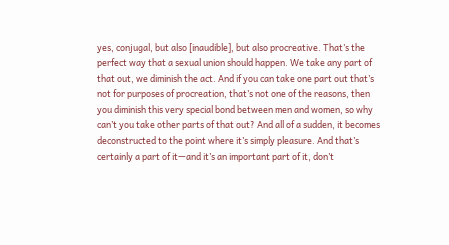yes, conjugal, but also [inaudible], but also procreative. That’s the perfect way that a sexual union should happen. We take any part of that out, we diminish the act. And if you can take one part out that’s not for purposes of procreation, that’s not one of the reasons, then you diminish this very special bond between men and women, so why can’t you take other parts of that out? And all of a sudden, it becomes deconstructed to the point where it’s simply pleasure. And that’s certainly a part of it—and it’s an important part of it, don’t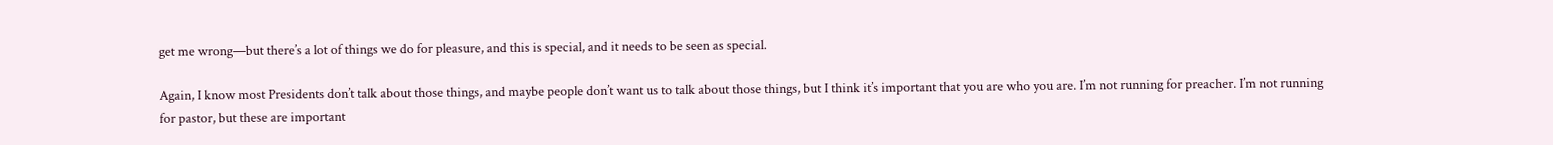get me wrong—but there’s a lot of things we do for pleasure, and this is special, and it needs to be seen as special.

Again, I know most Presidents don’t talk about those things, and maybe people don’t want us to talk about those things, but I think it’s important that you are who you are. I’m not running for preacher. I’m not running for pastor, but these are important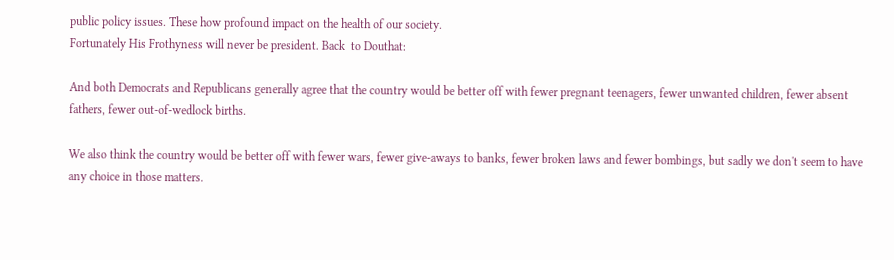public policy issues. These how profound impact on the health of our society.
Fortunately His Frothyness will never be president. Back  to Douthat:

And both Democrats and Republicans generally agree that the country would be better off with fewer pregnant teenagers, fewer unwanted children, fewer absent fathers, fewer out-of-wedlock births.

We also think the country would be better off with fewer wars, fewer give-aways to banks, fewer broken laws and fewer bombings, but sadly we don't seem to have any choice in those matters.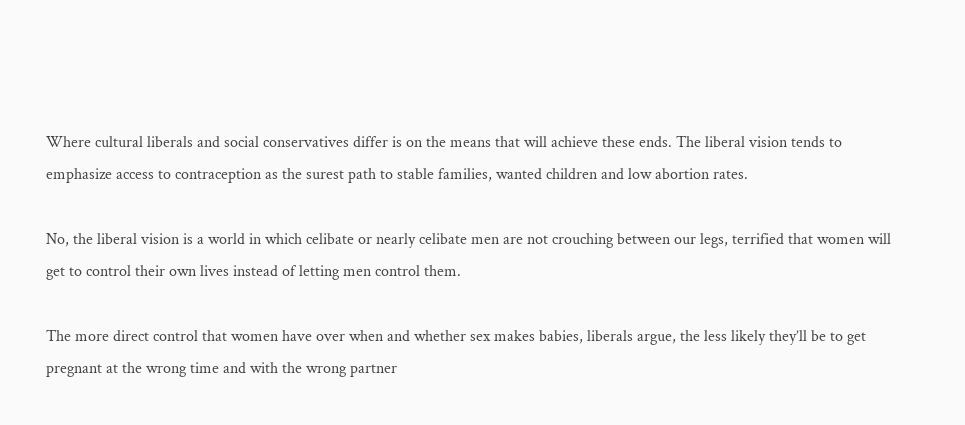Where cultural liberals and social conservatives differ is on the means that will achieve these ends. The liberal vision tends to emphasize access to contraception as the surest path to stable families, wanted children and low abortion rates.

No, the liberal vision is a world in which celibate or nearly celibate men are not crouching between our legs, terrified that women will get to control their own lives instead of letting men control them.

The more direct control that women have over when and whether sex makes babies, liberals argue, the less likely they’ll be to get pregnant at the wrong time and with the wrong partner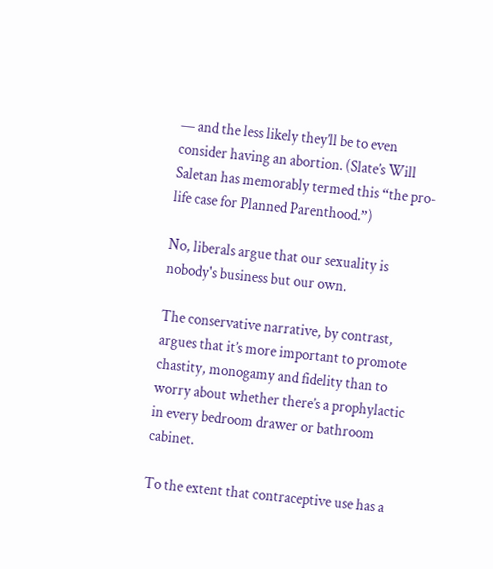— and the less likely they’ll be to even consider having an abortion. (Slate’s Will Saletan has memorably termed this “the pro-life case for Planned Parenthood.”)

No, liberals argue that our sexuality is nobody's business but our own.

The conservative narrative, by contrast, argues that it’s more important to promote chastity, monogamy and fidelity than to worry about whether there’s a prophylactic in every bedroom drawer or bathroom cabinet.

To the extent that contraceptive use has a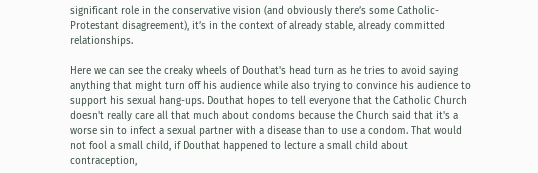significant role in the conservative vision (and obviously there’s some Catholic-Protestant disagreement), it’s in the context of already stable, already committed relationships.

Here we can see the creaky wheels of Douthat's head turn as he tries to avoid saying anything that might turn off his audience while also trying to convince his audience to support his sexual hang-ups. Douthat hopes to tell everyone that the Catholic Church doesn't really care all that much about condoms because the Church said that it's a worse sin to infect a sexual partner with a disease than to use a condom. That would not fool a small child, if Douthat happened to lecture a small child about contraception,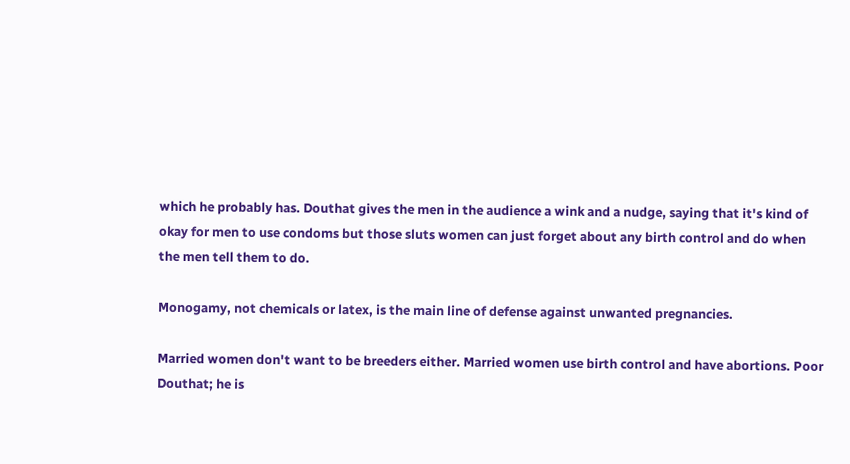which he probably has. Douthat gives the men in the audience a wink and a nudge, saying that it's kind of okay for men to use condoms but those sluts women can just forget about any birth control and do when the men tell them to do.

Monogamy, not chemicals or latex, is the main line of defense against unwanted pregnancies.

Married women don't want to be breeders either. Married women use birth control and have abortions. Poor Douthat; he is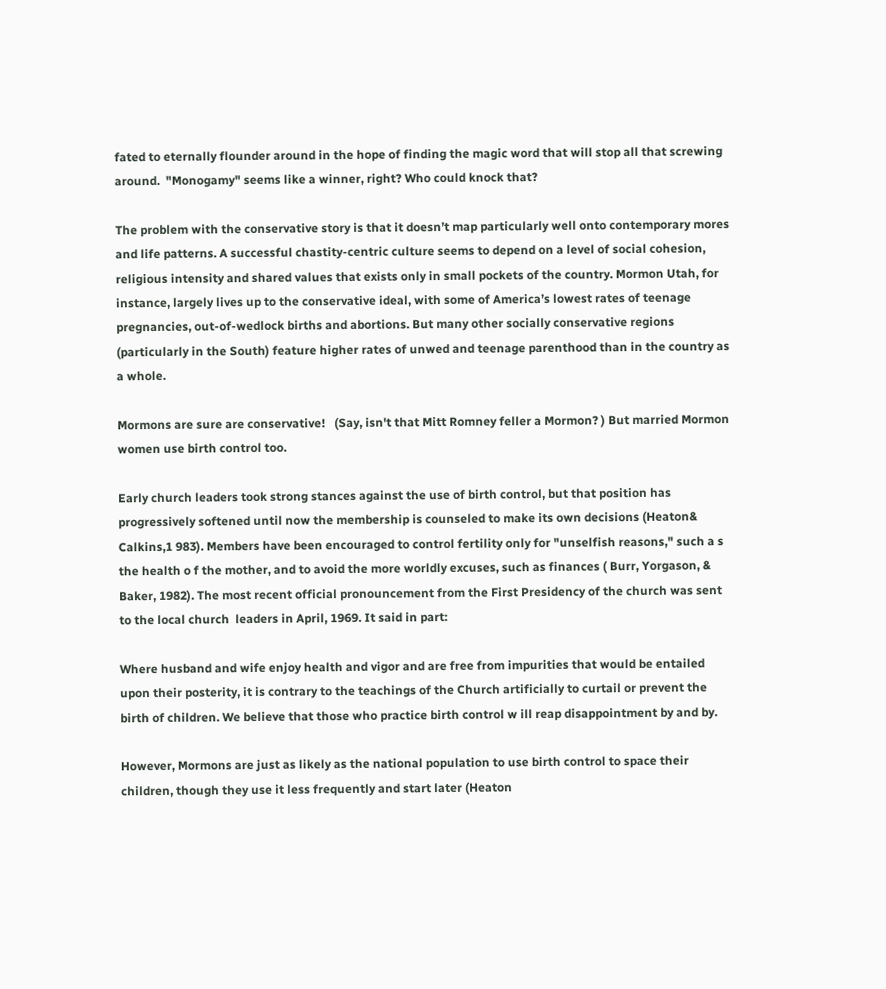fated to eternally flounder around in the hope of finding the magic word that will stop all that screwing around.  "Monogamy" seems like a winner, right? Who could knock that?

The problem with the conservative story is that it doesn’t map particularly well onto contemporary mores and life patterns. A successful chastity-centric culture seems to depend on a level of social cohesion, religious intensity and shared values that exists only in small pockets of the country. Mormon Utah, for instance, largely lives up to the conservative ideal, with some of America’s lowest rates of teenage pregnancies, out-of-wedlock births and abortions. But many other socially conservative regions (particularly in the South) feature higher rates of unwed and teenage parenthood than in the country as a whole.

Mormons are sure are conservative!   (Say, isn't that Mitt Romney feller a Mormon? ) But married Mormon women use birth control too.

Early church leaders took strong stances against the use of birth control, but that position has progressively softened until now the membership is counseled to make its own decisions (Heaton& Calkins,1 983). Members have been encouraged to control fertility only for "unselfish reasons," such a s the health o f the mother, and to avoid the more worldly excuses, such as finances ( Burr, Yorgason, & Baker, 1982). The most recent official pronouncement from the First Presidency of the church was sent to the local church  leaders in April, 1969. It said in part:

Where husband and wife enjoy health and vigor and are free from impurities that would be entailed upon their posterity, it is contrary to the teachings of the Church artificially to curtail or prevent the birth of children. We believe that those who practice birth control w ill reap disappointment by and by.

However, Mormons are just as likely as the national population to use birth control to space their children, though they use it less frequently and start later (Heaton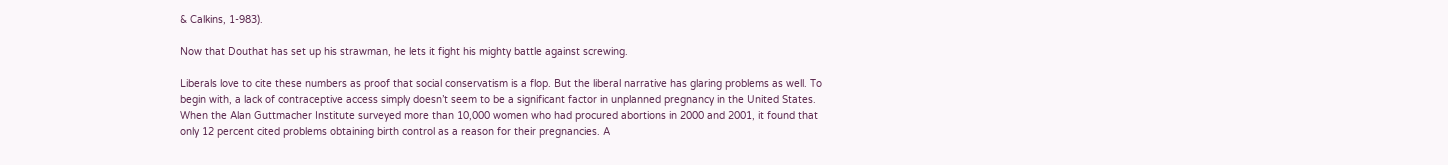& Calkins, 1-983).

Now that Douthat has set up his strawman, he lets it fight his mighty battle against screwing.

Liberals love to cite these numbers as proof that social conservatism is a flop. But the liberal narrative has glaring problems as well. To begin with, a lack of contraceptive access simply doesn’t seem to be a significant factor in unplanned pregnancy in the United States. When the Alan Guttmacher Institute surveyed more than 10,000 women who had procured abortions in 2000 and 2001, it found that only 12 percent cited problems obtaining birth control as a reason for their pregnancies. A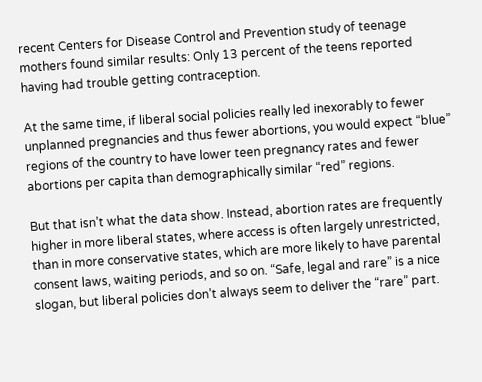recent Centers for Disease Control and Prevention study of teenage mothers found similar results: Only 13 percent of the teens reported having had trouble getting contraception.

At the same time, if liberal social policies really led inexorably to fewer unplanned pregnancies and thus fewer abortions, you would expect “blue” regions of the country to have lower teen pregnancy rates and fewer abortions per capita than demographically similar “red” regions.

But that isn’t what the data show. Instead, abortion rates are frequently higher in more liberal states, where access is often largely unrestricted, than in more conservative states, which are more likely to have parental consent laws, waiting periods, and so on. “Safe, legal and rare” is a nice slogan, but liberal policies don’t always seem to deliver the “rare” part.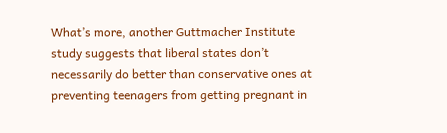What’s more, another Guttmacher Institute study suggests that liberal states don’t necessarily do better than conservative ones at preventing teenagers from getting pregnant in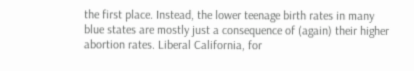the first place. Instead, the lower teenage birth rates in many blue states are mostly just a consequence of (again) their higher abortion rates. Liberal California, for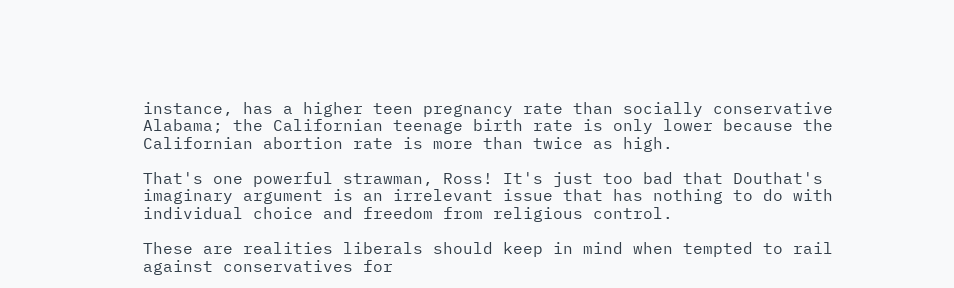instance, has a higher teen pregnancy rate than socially conservative Alabama; the Californian teenage birth rate is only lower because the Californian abortion rate is more than twice as high.

That's one powerful strawman, Ross! It's just too bad that Douthat's imaginary argument is an irrelevant issue that has nothing to do with individual choice and freedom from religious control.

These are realities liberals should keep in mind when tempted to rail against conservatives for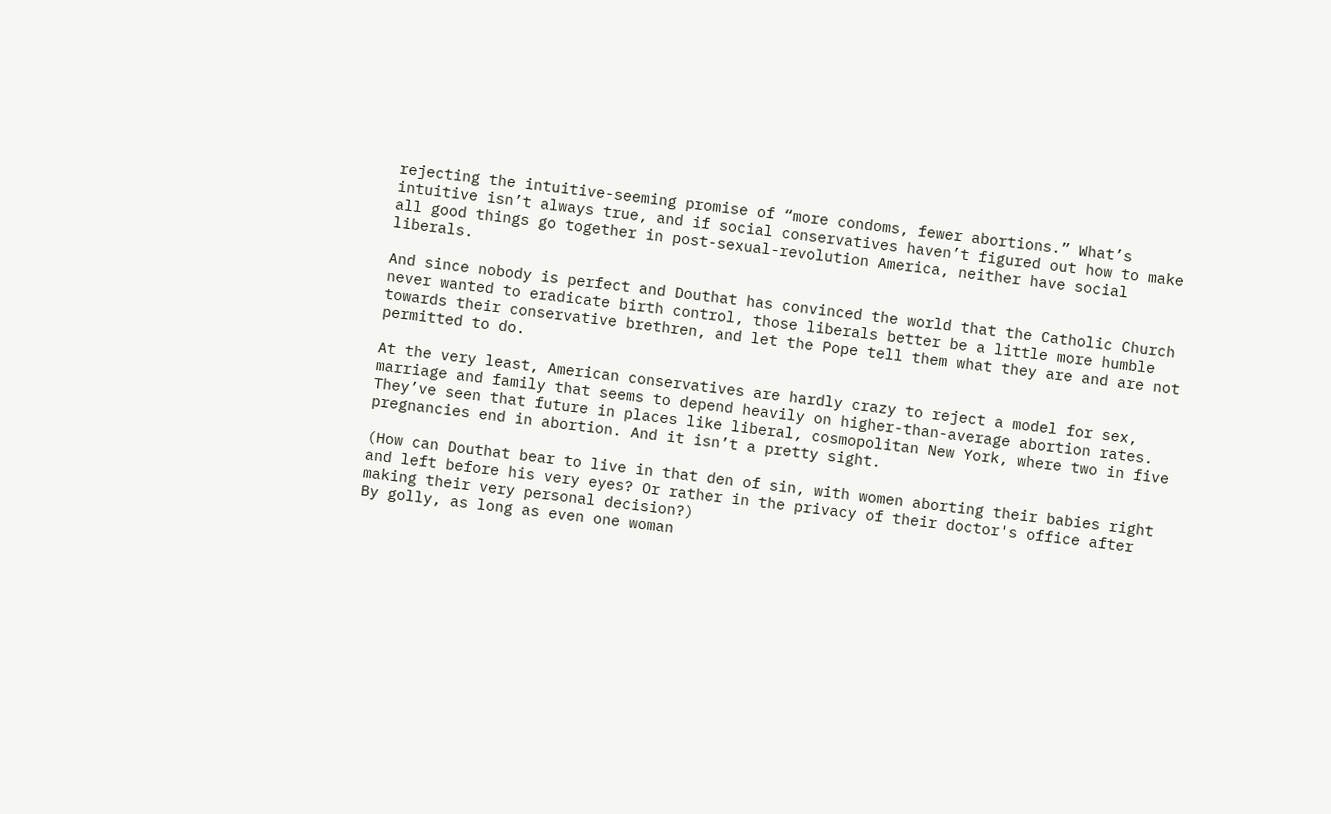rejecting the intuitive-seeming promise of “more condoms, fewer abortions.” What’s intuitive isn’t always true, and if social conservatives haven’t figured out how to make all good things go together in post-sexual-revolution America, neither have social liberals.

And since nobody is perfect and Douthat has convinced the world that the Catholic Church never wanted to eradicate birth control, those liberals better be a little more humble towards their conservative brethren, and let the Pope tell them what they are and are not permitted to do.

At the very least, American conservatives are hardly crazy to reject a model for sex, marriage and family that seems to depend heavily on higher-than-average abortion rates. They’ve seen that future in places like liberal, cosmopolitan New York, where two in five pregnancies end in abortion. And it isn’t a pretty sight.

(How can Douthat bear to live in that den of sin, with women aborting their babies right and left before his very eyes? Or rather in the privacy of their doctor's office after making their very personal decision?)
By golly, as long as even one woman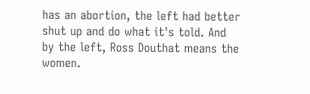has an abortion, the left had better shut up and do what it's told. And by the left, Ross Douthat means the women.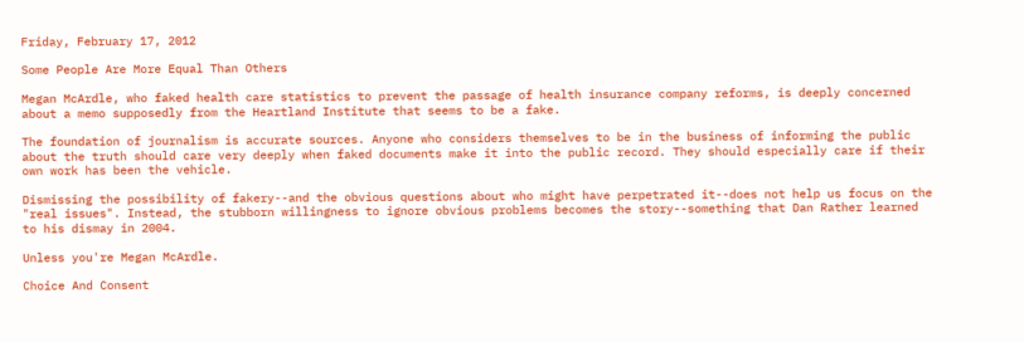Friday, February 17, 2012

Some People Are More Equal Than Others

Megan McArdle, who faked health care statistics to prevent the passage of health insurance company reforms, is deeply concerned about a memo supposedly from the Heartland Institute that seems to be a fake.

The foundation of journalism is accurate sources. Anyone who considers themselves to be in the business of informing the public about the truth should care very deeply when faked documents make it into the public record. They should especially care if their own work has been the vehicle.

Dismissing the possibility of fakery--and the obvious questions about who might have perpetrated it--does not help us focus on the "real issues". Instead, the stubborn willingness to ignore obvious problems becomes the story--something that Dan Rather learned to his dismay in 2004.

Unless you're Megan McArdle.

Choice And Consent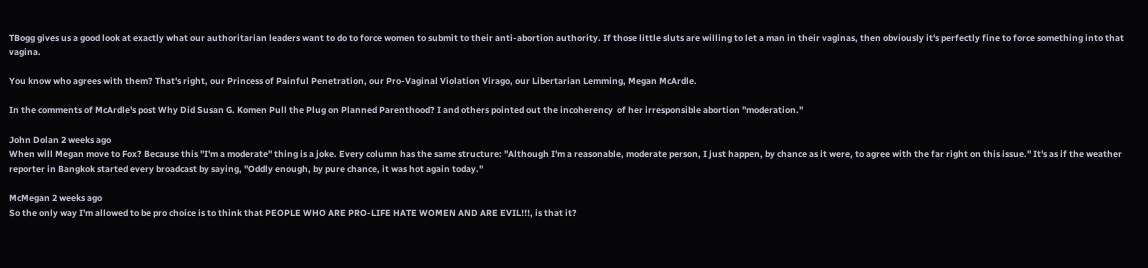TBogg gives us a good look at exactly what our authoritarian leaders want to do to force women to submit to their anti-abortion authority. If those little sluts are willing to let a man in their vaginas, then obviously it's perfectly fine to force something into that vagina.

You know who agrees with them? That's right, our Princess of Painful Penetration, our Pro-Vaginal Violation Virago, our Libertarian Lemming, Megan McArdle.

In the comments of McArdle's post Why Did Susan G. Komen Pull the Plug on Planned Parenthood? I and others pointed out the incoherency  of her irresponsible abortion "moderation."

John Dolan 2 weeks ago
When will Megan move to Fox? Because this "I'm a moderate" thing is a joke. Every column has the same structure: "Although I'm a reasonable, moderate person, I just happen, by chance as it were, to agree with the far right on this issue." It's as if the weather reporter in Bangkok started every broadcast by saying, "Oddly enough, by pure chance, it was hot again today."

McMegan 2 weeks ago
So the only way I'm allowed to be pro choice is to think that PEOPLE WHO ARE PRO-LIFE HATE WOMEN AND ARE EVIL!!!, is that it?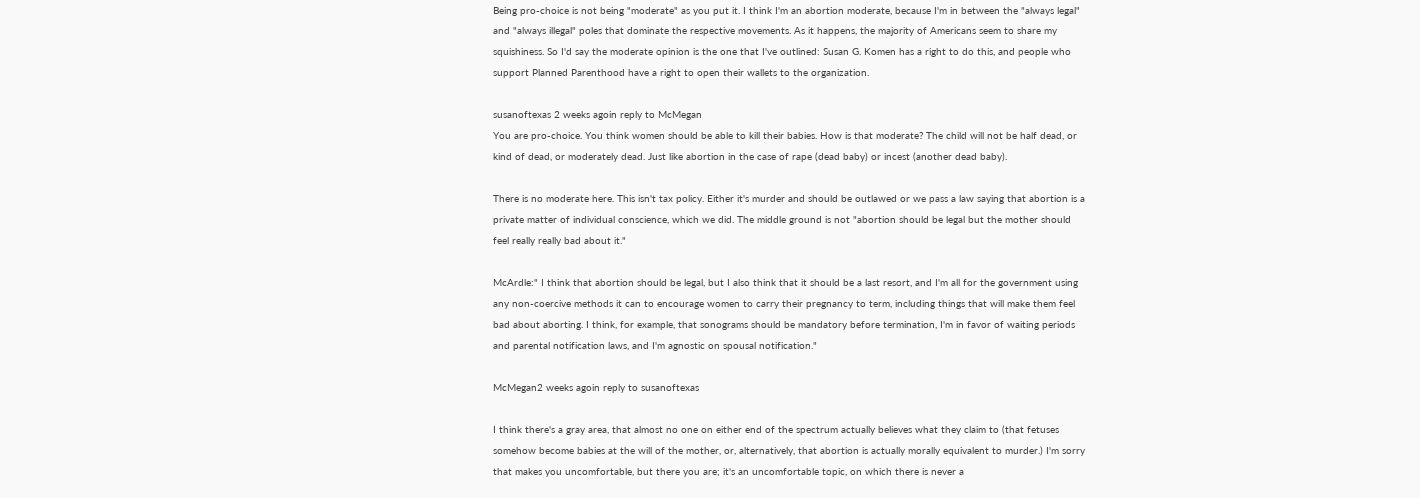Being pro-choice is not being "moderate" as you put it. I think I'm an abortion moderate, because I'm in between the "always legal" and "always illegal" poles that dominate the respective movements. As it happens, the majority of Americans seem to share my squishiness. So I'd say the moderate opinion is the one that I've outlined: Susan G. Komen has a right to do this, and people who support Planned Parenthood have a right to open their wallets to the organization.

susanoftexas 2 weeks agoin reply to McMegan
You are pro-choice. You think women should be able to kill their babies. How is that moderate? The child will not be half dead, or kind of dead, or moderately dead. Just like abortion in the case of rape (dead baby) or incest (another dead baby).

There is no moderate here. This isn't tax policy. Either it's murder and should be outlawed or we pass a law saying that abortion is a private matter of individual conscience, which we did. The middle ground is not "abortion should be legal but the mother should feel really really bad about it."

McArdle:" I think that abortion should be legal, but I also think that it should be a last resort, and I'm all for the government using any non-coercive methods it can to encourage women to carry their pregnancy to term, including things that will make them feel bad about aborting. I think, for example, that sonograms should be mandatory before termination, I'm in favor of waiting periods and parental notification laws, and I'm agnostic on spousal notification."

McMegan2 weeks agoin reply to susanoftexas

I think there's a gray area, that almost no one on either end of the spectrum actually believes what they claim to (that fetuses somehow become babies at the will of the mother, or, alternatively, that abortion is actually morally equivalent to murder.) I'm sorry that makes you uncomfortable, but there you are; it's an uncomfortable topic, on which there is never a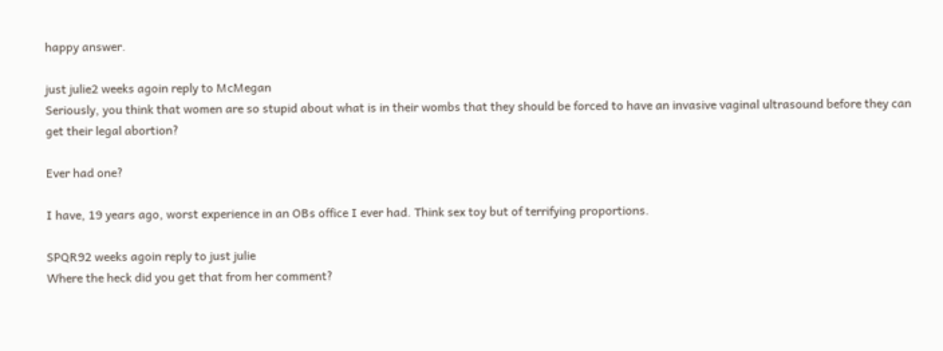happy answer.

just julie2 weeks agoin reply to McMegan
Seriously, you think that women are so stupid about what is in their wombs that they should be forced to have an invasive vaginal ultrasound before they can get their legal abortion?

Ever had one?

I have, 19 years ago, worst experience in an OBs office I ever had. Think sex toy but of terrifying proportions.

SPQR92 weeks agoin reply to just julie
Where the heck did you get that from her comment?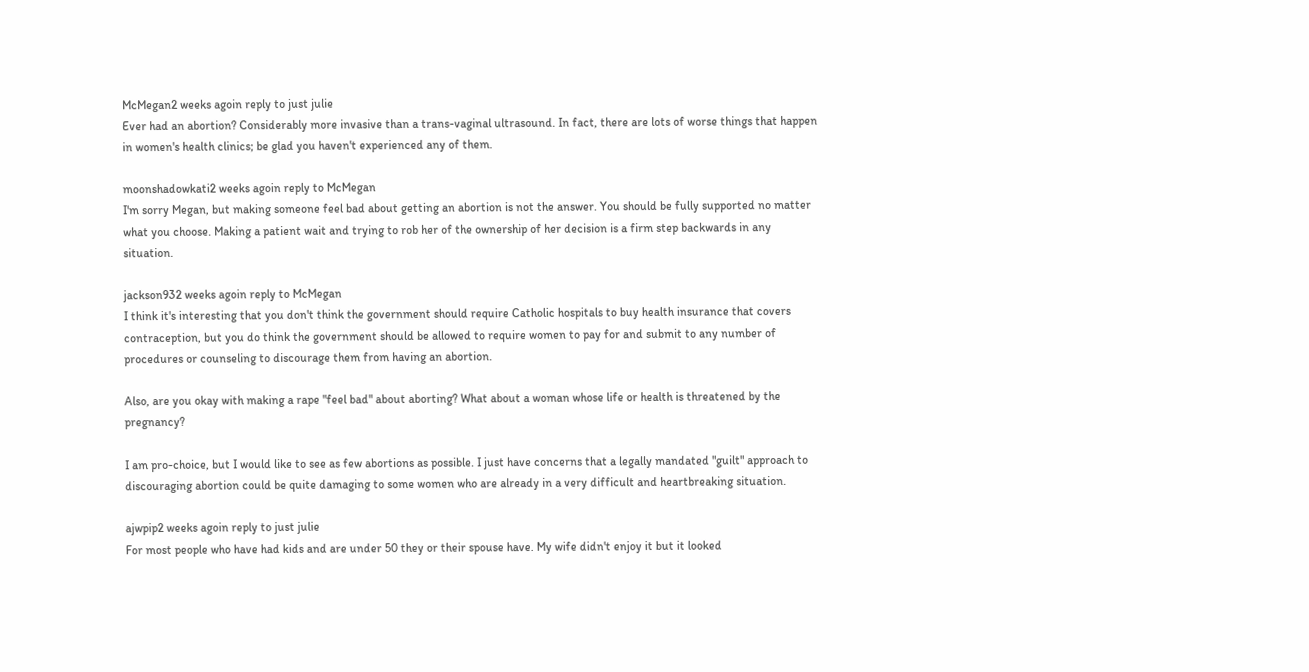McMegan2 weeks agoin reply to just julie
Ever had an abortion? Considerably more invasive than a trans-vaginal ultrasound. In fact, there are lots of worse things that happen in women's health clinics; be glad you haven't experienced any of them.

moonshadowkati2 weeks agoin reply to McMegan
I'm sorry Megan, but making someone feel bad about getting an abortion is not the answer. You should be fully supported no matter what you choose. Making a patient wait and trying to rob her of the ownership of her decision is a firm step backwards in any situation.

jackson932 weeks agoin reply to McMegan
I think it's interesting that you don't think the government should require Catholic hospitals to buy health insurance that covers contraception, but you do think the government should be allowed to require women to pay for and submit to any number of procedures or counseling to discourage them from having an abortion.

Also, are you okay with making a rape "feel bad" about aborting? What about a woman whose life or health is threatened by the pregnancy?

I am pro-choice, but I would like to see as few abortions as possible. I just have concerns that a legally mandated "guilt" approach to discouraging abortion could be quite damaging to some women who are already in a very difficult and heartbreaking situation.

ajwpip2 weeks agoin reply to just julie
For most people who have had kids and are under 50 they or their spouse have. My wife didn't enjoy it but it looked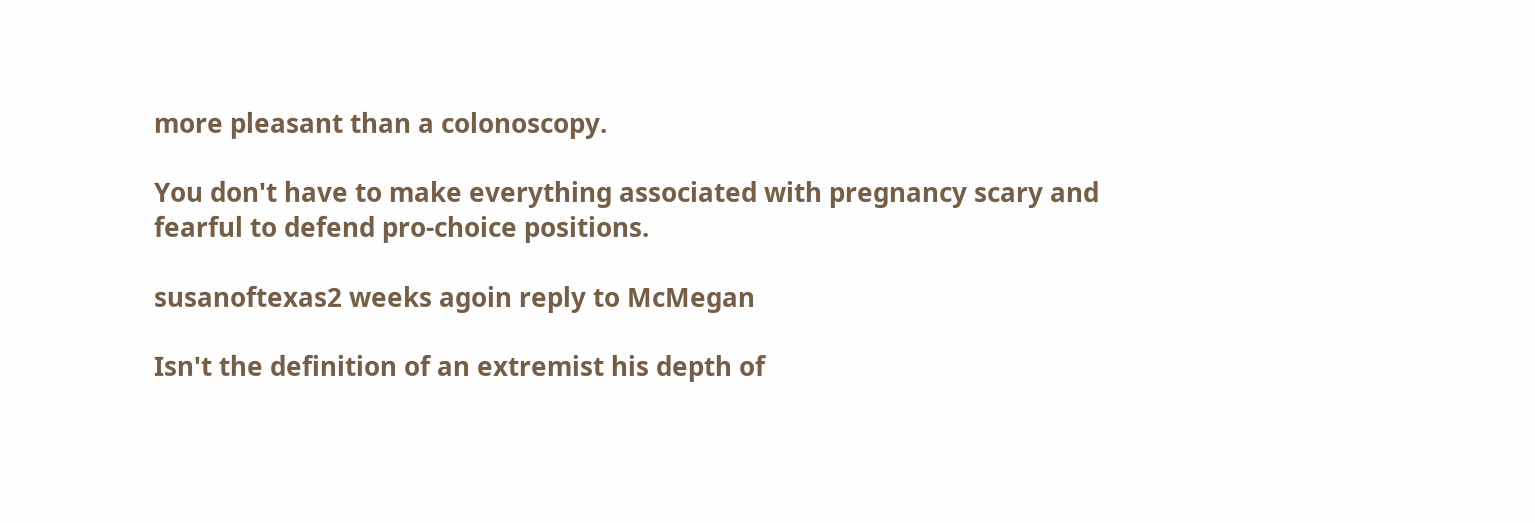more pleasant than a colonoscopy.

You don't have to make everything associated with pregnancy scary and fearful to defend pro-choice positions.

susanoftexas2 weeks agoin reply to McMegan

Isn't the definition of an extremist his depth of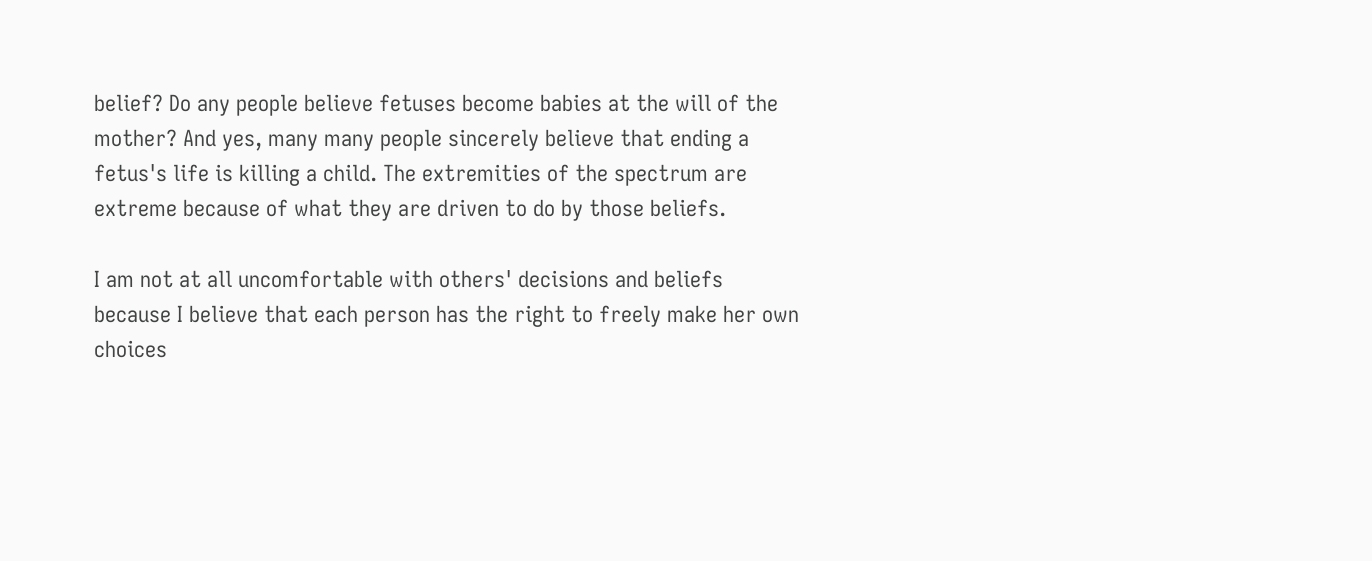belief? Do any people believe fetuses become babies at the will of the mother? And yes, many many people sincerely believe that ending a fetus's life is killing a child. The extremities of the spectrum are extreme because of what they are driven to do by those beliefs.

I am not at all uncomfortable with others' decisions and beliefs because I believe that each person has the right to freely make her own choices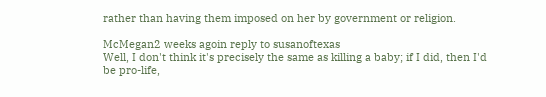rather than having them imposed on her by government or religion.

McMegan2 weeks agoin reply to susanoftexas
Well, I don't think it's precisely the same as killing a baby; if I did, then I'd be pro-life,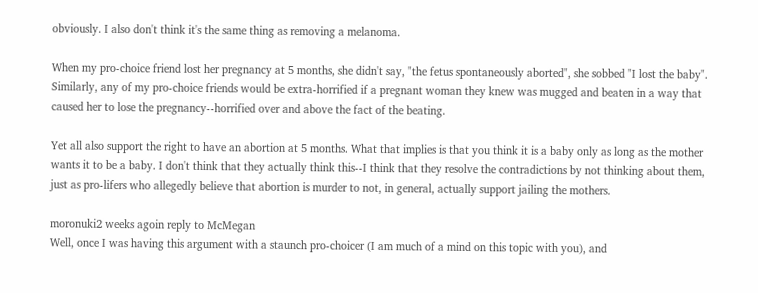obviously. I also don't think it's the same thing as removing a melanoma.

When my pro-choice friend lost her pregnancy at 5 months, she didn't say, "the fetus spontaneously aborted", she sobbed "I lost the baby". Similarly, any of my pro-choice friends would be extra-horrified if a pregnant woman they knew was mugged and beaten in a way that caused her to lose the pregnancy--horrified over and above the fact of the beating.

Yet all also support the right to have an abortion at 5 months. What that implies is that you think it is a baby only as long as the mother wants it to be a baby. I don't think that they actually think this--I think that they resolve the contradictions by not thinking about them, just as pro-lifers who allegedly believe that abortion is murder to not, in general, actually support jailing the mothers.

moronuki2 weeks agoin reply to McMegan
Well, once I was having this argument with a staunch pro-choicer (I am much of a mind on this topic with you), and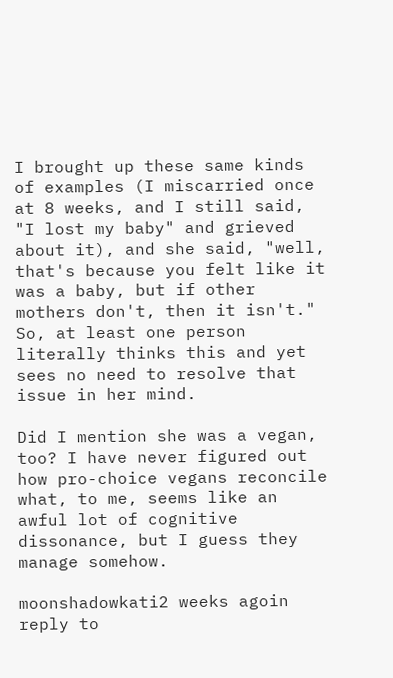I brought up these same kinds of examples (I miscarried once at 8 weeks, and I still said, "I lost my baby" and grieved about it), and she said, "well, that's because you felt like it was a baby, but if other mothers don't, then it isn't." So, at least one person literally thinks this and yet sees no need to resolve that issue in her mind.

Did I mention she was a vegan, too? I have never figured out how pro-choice vegans reconcile what, to me, seems like an awful lot of cognitive dissonance, but I guess they manage somehow.

moonshadowkati2 weeks agoin reply to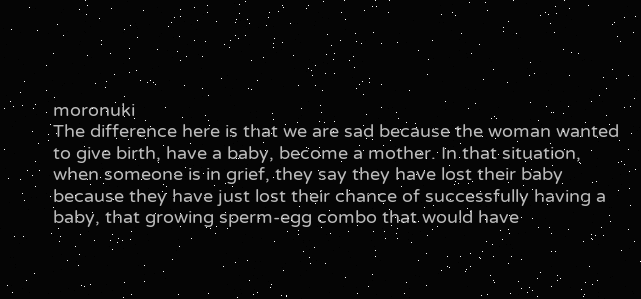moronuki
The difference here is that we are sad because the woman wanted to give birth, have a baby, become a mother. In that situation, when someone is in grief, they say they have lost their baby because they have just lost their chance of successfully having a baby, that growing sperm-egg combo that would have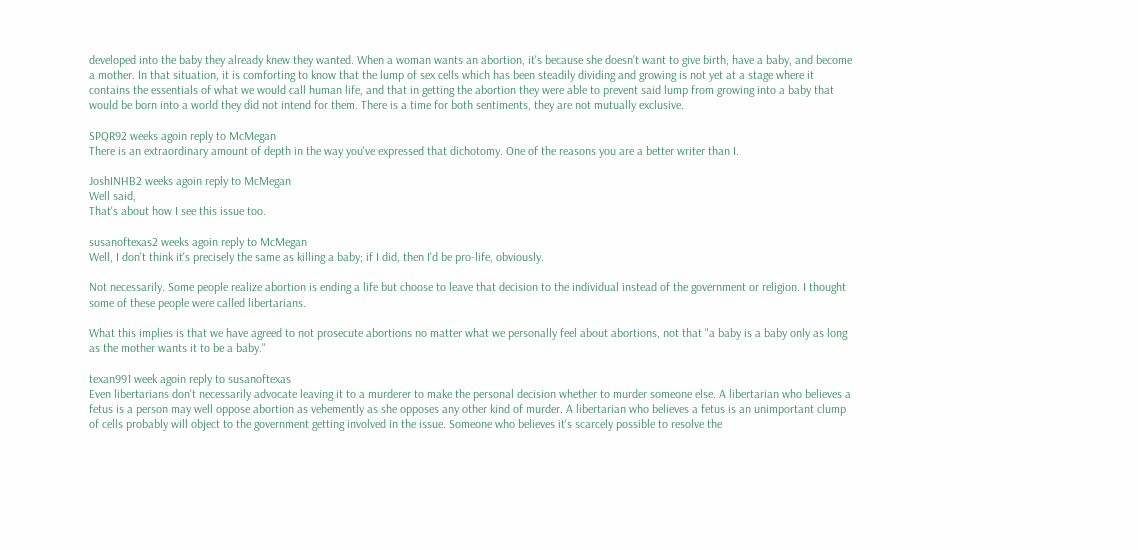developed into the baby they already knew they wanted. When a woman wants an abortion, it's because she doesn't want to give birth, have a baby, and become a mother. In that situation, it is comforting to know that the lump of sex cells which has been steadily dividing and growing is not yet at a stage where it contains the essentials of what we would call human life, and that in getting the abortion they were able to prevent said lump from growing into a baby that would be born into a world they did not intend for them. There is a time for both sentiments, they are not mutually exclusive.

SPQR92 weeks agoin reply to McMegan
There is an extraordinary amount of depth in the way you've expressed that dichotomy. One of the reasons you are a better writer than I.

JoshINHB2 weeks agoin reply to McMegan
Well said,
That's about how I see this issue too.

susanoftexas2 weeks agoin reply to McMegan
Well, I don't think it's precisely the same as killing a baby; if I did, then I'd be pro-life, obviously.

Not necessarily. Some people realize abortion is ending a life but choose to leave that decision to the individual instead of the government or religion. I thought some of these people were called libertarians.

What this implies is that we have agreed to not prosecute abortions no matter what we personally feel about abortions, not that "a baby is a baby only as long as the mother wants it to be a baby."

texan991 week agoin reply to susanoftexas
Even libertarians don't necessarily advocate leaving it to a murderer to make the personal decision whether to murder someone else. A libertarian who believes a fetus is a person may well oppose abortion as vehemently as she opposes any other kind of murder. A libertarian who believes a fetus is an unimportant clump of cells probably will object to the government getting involved in the issue. Someone who believes it's scarcely possible to resolve the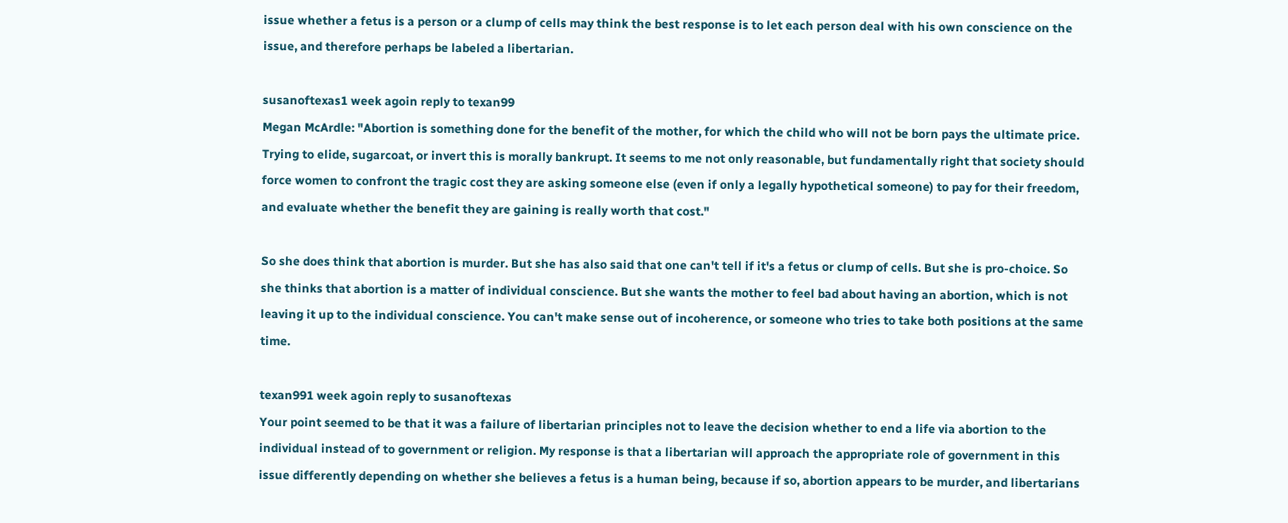issue whether a fetus is a person or a clump of cells may think the best response is to let each person deal with his own conscience on the issue, and therefore perhaps be labeled a libertarian.

susanoftexas1 week agoin reply to texan99
Megan McArdle: "Abortion is something done for the benefit of the mother, for which the child who will not be born pays the ultimate price. Trying to elide, sugarcoat, or invert this is morally bankrupt. It seems to me not only reasonable, but fundamentally right that society should force women to confront the tragic cost they are asking someone else (even if only a legally hypothetical someone) to pay for their freedom, and evaluate whether the benefit they are gaining is really worth that cost."

So she does think that abortion is murder. But she has also said that one can't tell if it's a fetus or clump of cells. But she is pro-choice. So she thinks that abortion is a matter of individual conscience. But she wants the mother to feel bad about having an abortion, which is not leaving it up to the individual conscience. You can't make sense out of incoherence, or someone who tries to take both positions at the same time.

texan991 week agoin reply to susanoftexas
Your point seemed to be that it was a failure of libertarian principles not to leave the decision whether to end a life via abortion to the individual instead of to government or religion. My response is that a libertarian will approach the appropriate role of government in this issue differently depending on whether she believes a fetus is a human being, because if so, abortion appears to be murder, and libertarians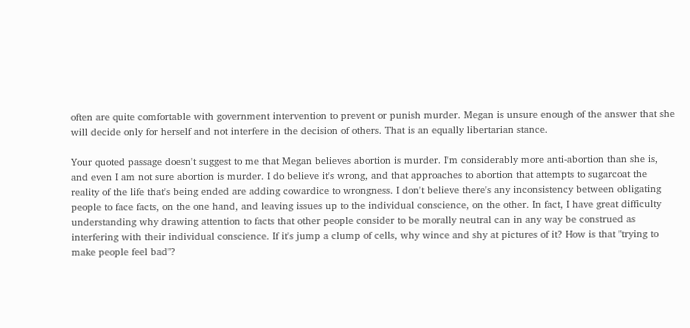often are quite comfortable with government intervention to prevent or punish murder. Megan is unsure enough of the answer that she will decide only for herself and not interfere in the decision of others. That is an equally libertarian stance.

Your quoted passage doesn't suggest to me that Megan believes abortion is murder. I'm considerably more anti-abortion than she is, and even I am not sure abortion is murder. I do believe it's wrong, and that approaches to abortion that attempts to sugarcoat the reality of the life that's being ended are adding cowardice to wrongness. I don't believe there's any inconsistency between obligating people to face facts, on the one hand, and leaving issues up to the individual conscience, on the other. In fact, I have great difficulty understanding why drawing attention to facts that other people consider to be morally neutral can in any way be construed as interfering with their individual conscience. If it's jump a clump of cells, why wince and shy at pictures of it? How is that "trying to make people feel bad"?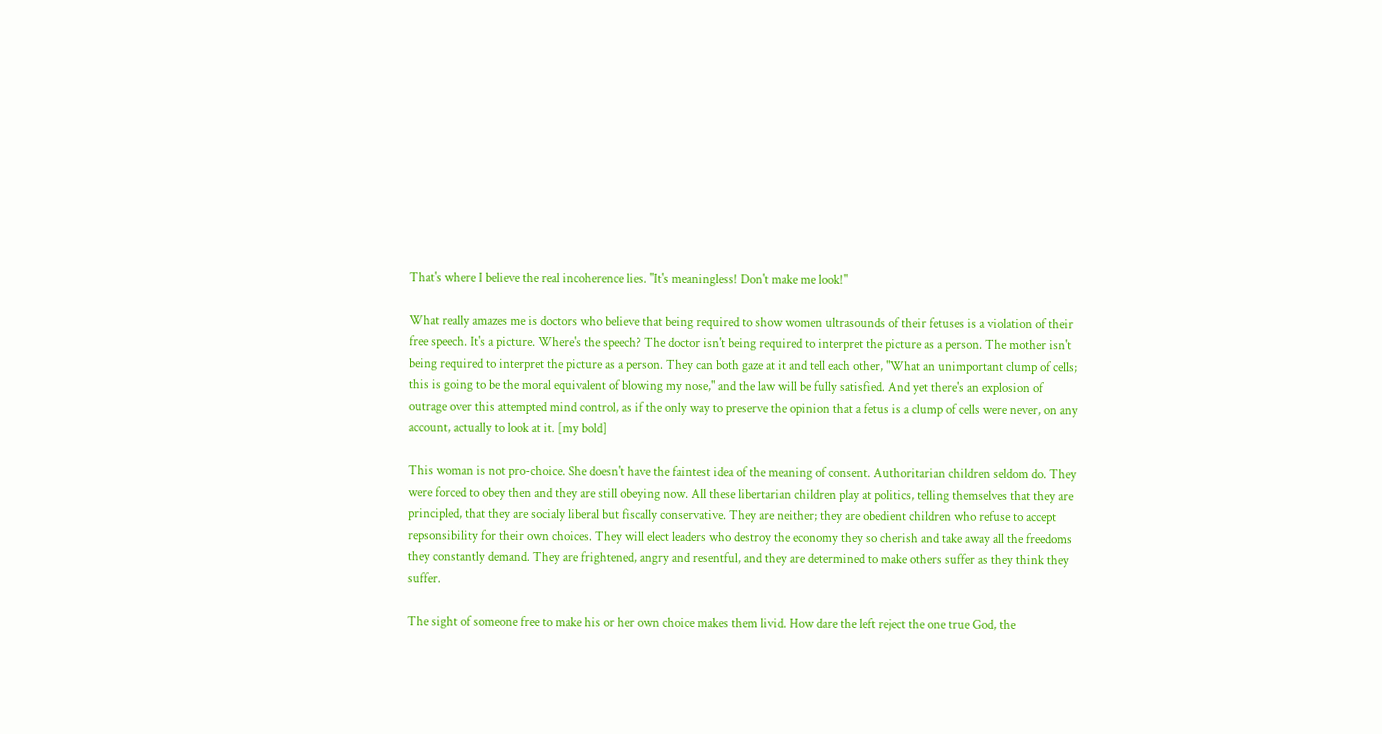That's where I believe the real incoherence lies. "It's meaningless! Don't make me look!"

What really amazes me is doctors who believe that being required to show women ultrasounds of their fetuses is a violation of their free speech. It's a picture. Where's the speech? The doctor isn't being required to interpret the picture as a person. The mother isn't being required to interpret the picture as a person. They can both gaze at it and tell each other, "What an unimportant clump of cells; this is going to be the moral equivalent of blowing my nose," and the law will be fully satisfied. And yet there's an explosion of outrage over this attempted mind control, as if the only way to preserve the opinion that a fetus is a clump of cells were never, on any account, actually to look at it. [my bold]

This woman is not pro-choice. She doesn't have the faintest idea of the meaning of consent. Authoritarian children seldom do. They were forced to obey then and they are still obeying now. All these libertarian children play at politics, telling themselves that they are principled, that they are socialy liberal but fiscally conservative. They are neither; they are obedient children who refuse to accept repsonsibility for their own choices. They will elect leaders who destroy the economy they so cherish and take away all the freedoms they constantly demand. They are frightened, angry and resentful, and they are determined to make others suffer as they think they suffer.

The sight of someone free to make his or her own choice makes them livid. How dare the left reject the one true God, the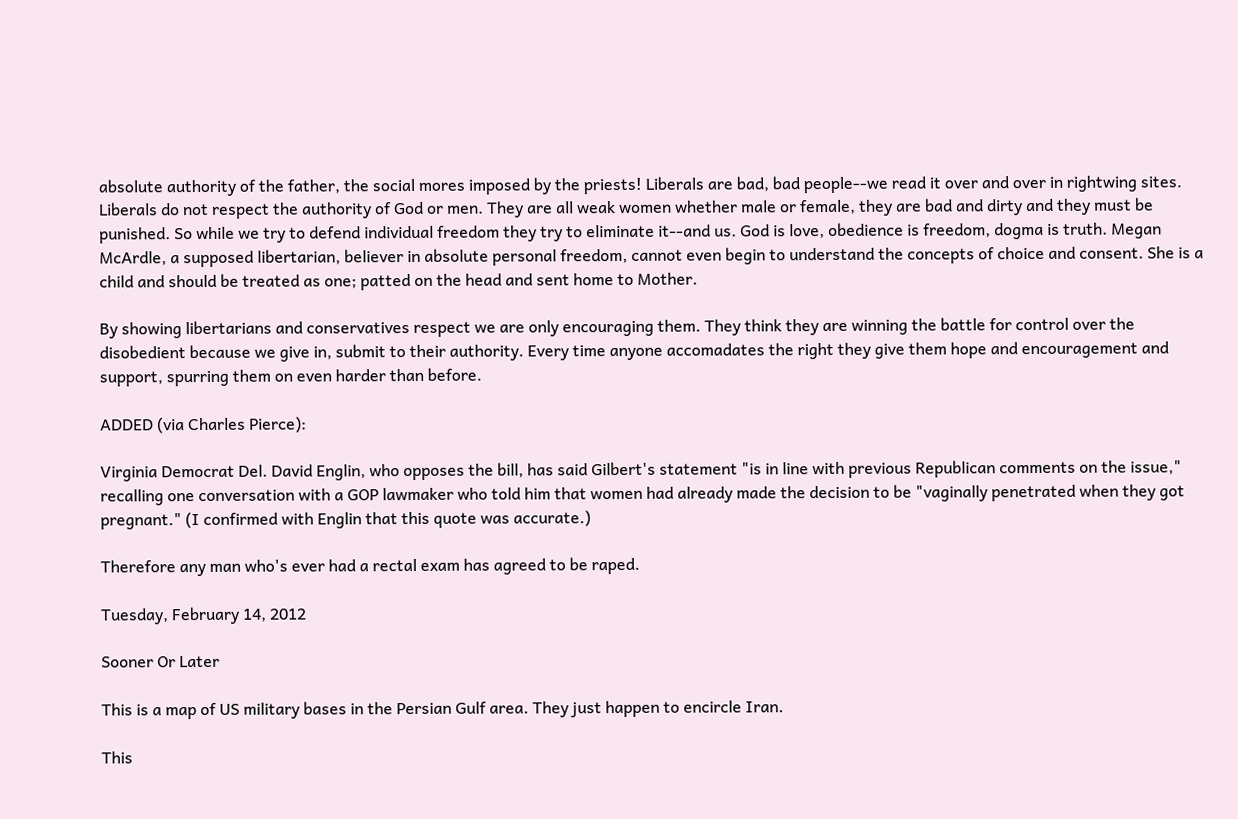absolute authority of the father, the social mores imposed by the priests! Liberals are bad, bad people--we read it over and over in rightwing sites. Liberals do not respect the authority of God or men. They are all weak women whether male or female, they are bad and dirty and they must be punished. So while we try to defend individual freedom they try to eliminate it--and us. God is love, obedience is freedom, dogma is truth. Megan McArdle, a supposed libertarian, believer in absolute personal freedom, cannot even begin to understand the concepts of choice and consent. She is a child and should be treated as one; patted on the head and sent home to Mother.

By showing libertarians and conservatives respect we are only encouraging them. They think they are winning the battle for control over the disobedient because we give in, submit to their authority. Every time anyone accomadates the right they give them hope and encouragement and support, spurring them on even harder than before.

ADDED (via Charles Pierce):

Virginia Democrat Del. David Englin, who opposes the bill, has said Gilbert's statement "is in line with previous Republican comments on the issue," recalling one conversation with a GOP lawmaker who told him that women had already made the decision to be "vaginally penetrated when they got pregnant." (I confirmed with Englin that this quote was accurate.)

Therefore any man who's ever had a rectal exam has agreed to be raped.

Tuesday, February 14, 2012

Sooner Or Later

This is a map of US military bases in the Persian Gulf area. They just happen to encircle Iran.

This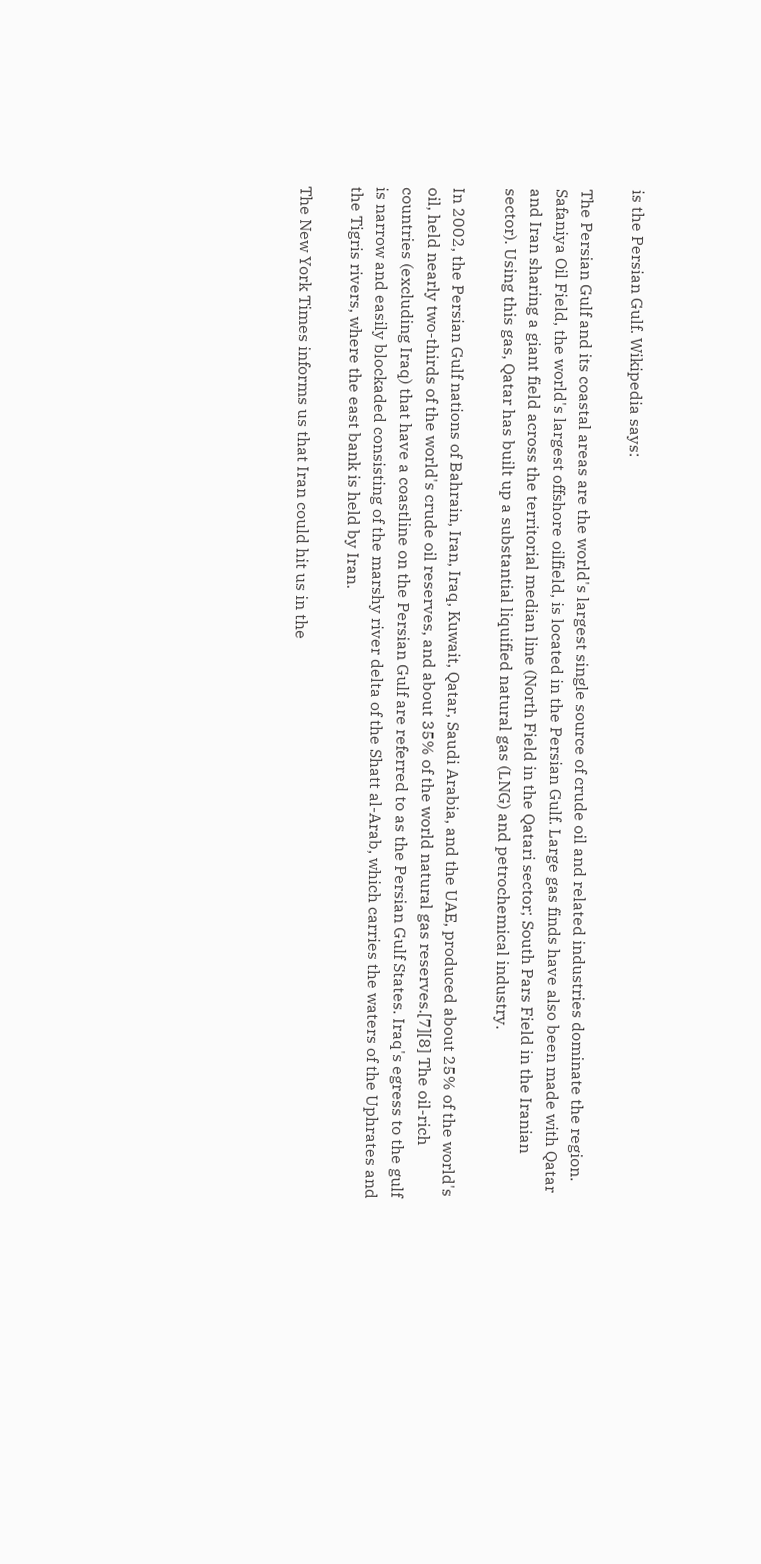is the Persian Gulf. Wikipedia says:

The Persian Gulf and its coastal areas are the world's largest single source of crude oil and related industries dominate the region. Safaniya Oil Field, the world's largest offshore oilfield, is located in the Persian Gulf. Large gas finds have also been made with Qatar and Iran sharing a giant field across the territorial median line (North Field in the Qatari sector; South Pars Field in the Iranian sector). Using this gas, Qatar has built up a substantial liquified natural gas (LNG) and petrochemical industry.

In 2002, the Persian Gulf nations of Bahrain, Iran, Iraq, Kuwait, Qatar, Saudi Arabia, and the UAE, produced about 25% of the world's oil, held nearly two-thirds of the world's crude oil reserves, and about 35% of the world natural gas reserves.[7][8] The oil-rich countries (excluding Iraq) that have a coastline on the Persian Gulf are referred to as the Persian Gulf States. Iraq's egress to the gulf is narrow and easily blockaded consisting of the marshy river delta of the Shatt al-Arab, which carries the waters of the Uphrates and the Tigris rivers, where the east bank is held by Iran.

The New York Times informs us that Iran could hit us in the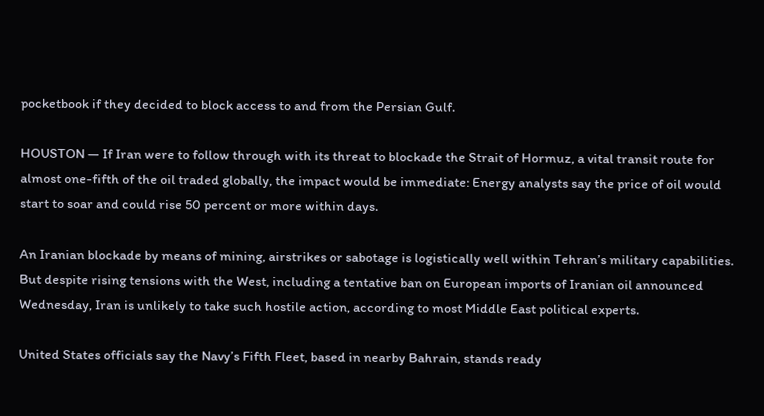pocketbook if they decided to block access to and from the Persian Gulf.

HOUSTON — If Iran were to follow through with its threat to blockade the Strait of Hormuz, a vital transit route for almost one-fifth of the oil traded globally, the impact would be immediate: Energy analysts say the price of oil would start to soar and could rise 50 percent or more within days.

An Iranian blockade by means of mining, airstrikes or sabotage is logistically well within Tehran’s military capabilities. But despite rising tensions with the West, including a tentative ban on European imports of Iranian oil announced Wednesday, Iran is unlikely to take such hostile action, according to most Middle East political experts.

United States officials say the Navy’s Fifth Fleet, based in nearby Bahrain, stands ready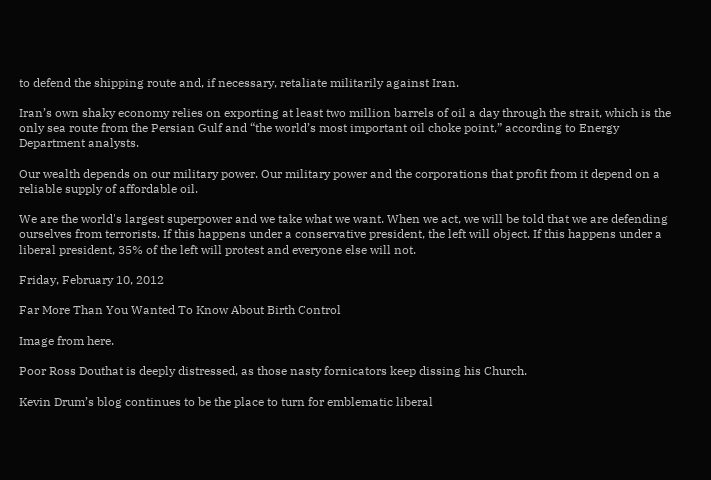to defend the shipping route and, if necessary, retaliate militarily against Iran.

Iran’s own shaky economy relies on exporting at least two million barrels of oil a day through the strait, which is the only sea route from the Persian Gulf and “the world’s most important oil choke point,” according to Energy Department analysts.

Our wealth depends on our military power. Our military power and the corporations that profit from it depend on a reliable supply of affordable oil.

We are the world's largest superpower and we take what we want. When we act, we will be told that we are defending ourselves from terrorists. If this happens under a conservative president, the left will object. If this happens under a liberal president, 35% of the left will protest and everyone else will not.

Friday, February 10, 2012

Far More Than You Wanted To Know About Birth Control

Image from here.

Poor Ross Douthat is deeply distressed, as those nasty fornicators keep dissing his Church.

Kevin Drum’s blog continues to be the place to turn for emblematic liberal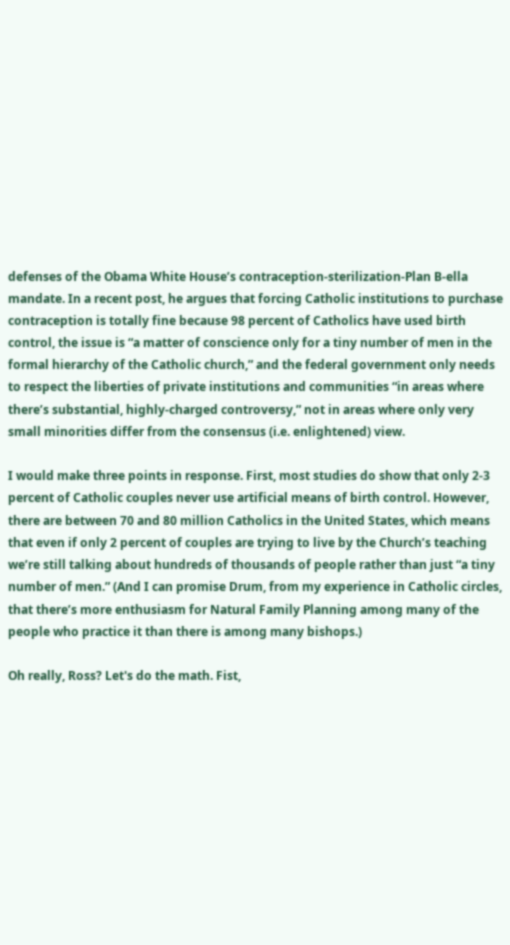defenses of the Obama White House’s contraception-sterilization-Plan B-ella mandate. In a recent post, he argues that forcing Catholic institutions to purchase contraception is totally fine because 98 percent of Catholics have used birth control, the issue is “a matter of conscience only for a tiny number of men in the formal hierarchy of the Catholic church,” and the federal government only needs to respect the liberties of private institutions and communities “in areas where there’s substantial, highly-charged controversy,” not in areas where only very small minorities differ from the consensus (i.e. enlightened) view.

I would make three points in response. First, most studies do show that only 2-3 percent of Catholic couples never use artificial means of birth control. However, there are between 70 and 80 million Catholics in the United States, which means that even if only 2 percent of couples are trying to live by the Church’s teaching we’re still talking about hundreds of thousands of people rather than just “a tiny number of men.” (And I can promise Drum, from my experience in Catholic circles, that there’s more enthusiasm for Natural Family Planning among many of the people who practice it than there is among many bishops.)

Oh really, Ross? Let's do the math. Fist,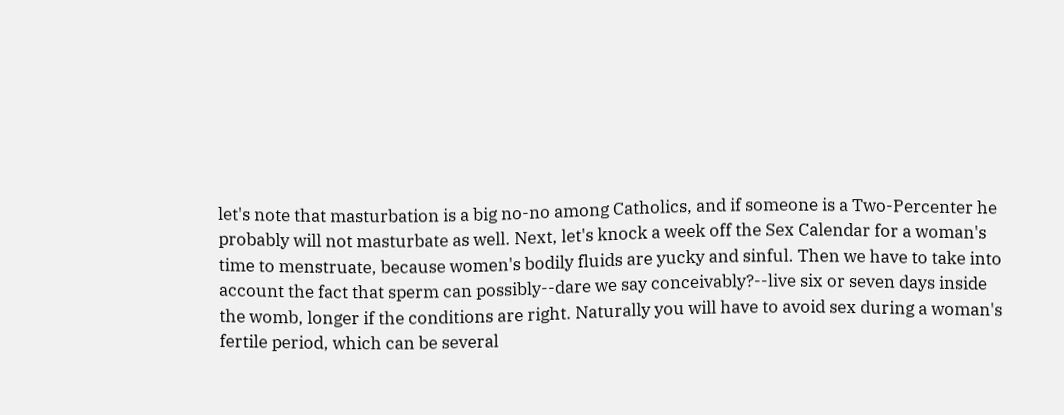let's note that masturbation is a big no-no among Catholics, and if someone is a Two-Percenter he probably will not masturbate as well. Next, let's knock a week off the Sex Calendar for a woman's time to menstruate, because women's bodily fluids are yucky and sinful. Then we have to take into account the fact that sperm can possibly--dare we say conceivably?--live six or seven days inside the womb, longer if the conditions are right. Naturally you will have to avoid sex during a woman's fertile period, which can be several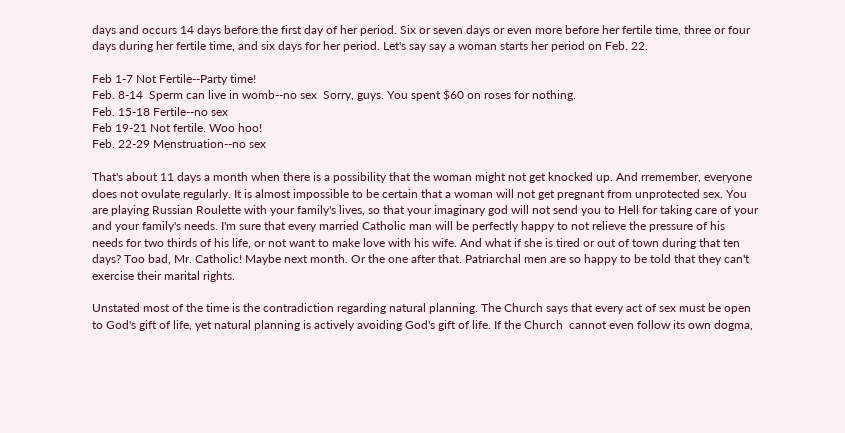days and occurs 14 days before the first day of her period. Six or seven days or even more before her fertile time, three or four days during her fertile time, and six days for her period. Let's say say a woman starts her period on Feb. 22.

Feb 1-7 Not Fertile--Party time!
Feb. 8-14  Sperm can live in womb--no sex  Sorry, guys. You spent $60 on roses for nothing.
Feb. 15-18 Fertile--no sex
Feb 19-21 Not fertile. Woo hoo!
Feb. 22-29 Menstruation--no sex

That's about 11 days a month when there is a possibility that the woman might not get knocked up. And rremember, everyone does not ovulate regularly. It is almost impossible to be certain that a woman will not get pregnant from unprotected sex. You are playing Russian Roulette with your family's lives, so that your imaginary god will not send you to Hell for taking care of your and your family's needs. I'm sure that every married Catholic man will be perfectly happy to not relieve the pressure of his needs for two thirds of his life, or not want to make love with his wife. And what if she is tired or out of town during that ten days? Too bad, Mr. Catholic! Maybe next month. Or the one after that. Patriarchal men are so happy to be told that they can't exercise their marital rights.

Unstated most of the time is the contradiction regarding natural planning. The Church says that every act of sex must be open to God's gift of life, yet natural planning is actively avoiding God's gift of life. If the Church  cannot even follow its own dogma,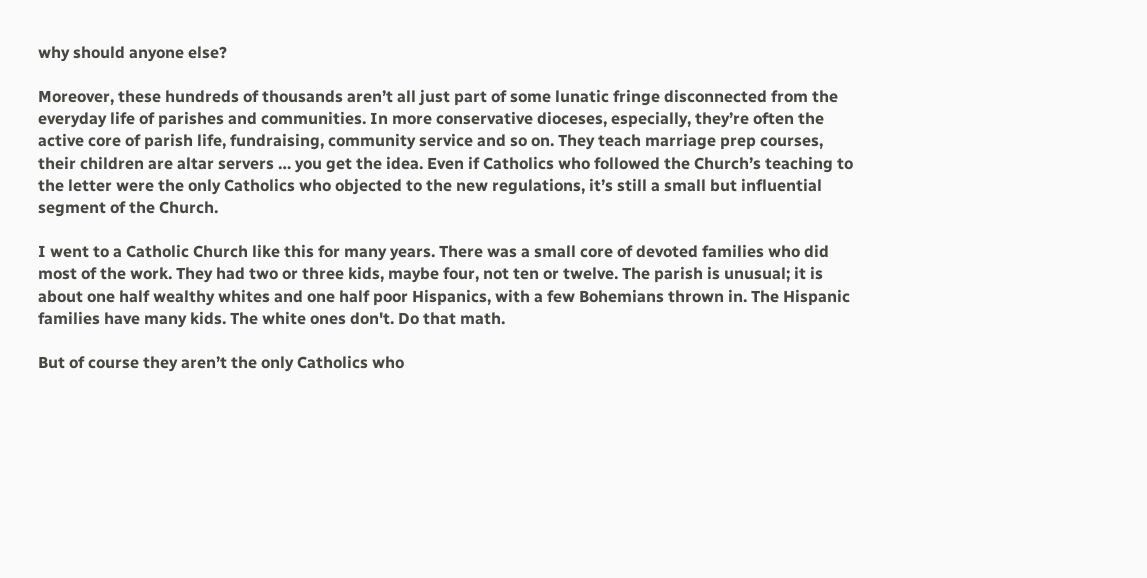why should anyone else?

Moreover, these hundreds of thousands aren’t all just part of some lunatic fringe disconnected from the everyday life of parishes and communities. In more conservative dioceses, especially, they’re often the active core of parish life, fundraising, community service and so on. They teach marriage prep courses, their children are altar servers … you get the idea. Even if Catholics who followed the Church’s teaching to the letter were the only Catholics who objected to the new regulations, it’s still a small but influential segment of the Church.

I went to a Catholic Church like this for many years. There was a small core of devoted families who did most of the work. They had two or three kids, maybe four, not ten or twelve. The parish is unusual; it is about one half wealthy whites and one half poor Hispanics, with a few Bohemians thrown in. The Hispanic families have many kids. The white ones don't. Do that math.

But of course they aren’t the only Catholics who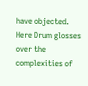have objected. Here Drum glosses over the complexities of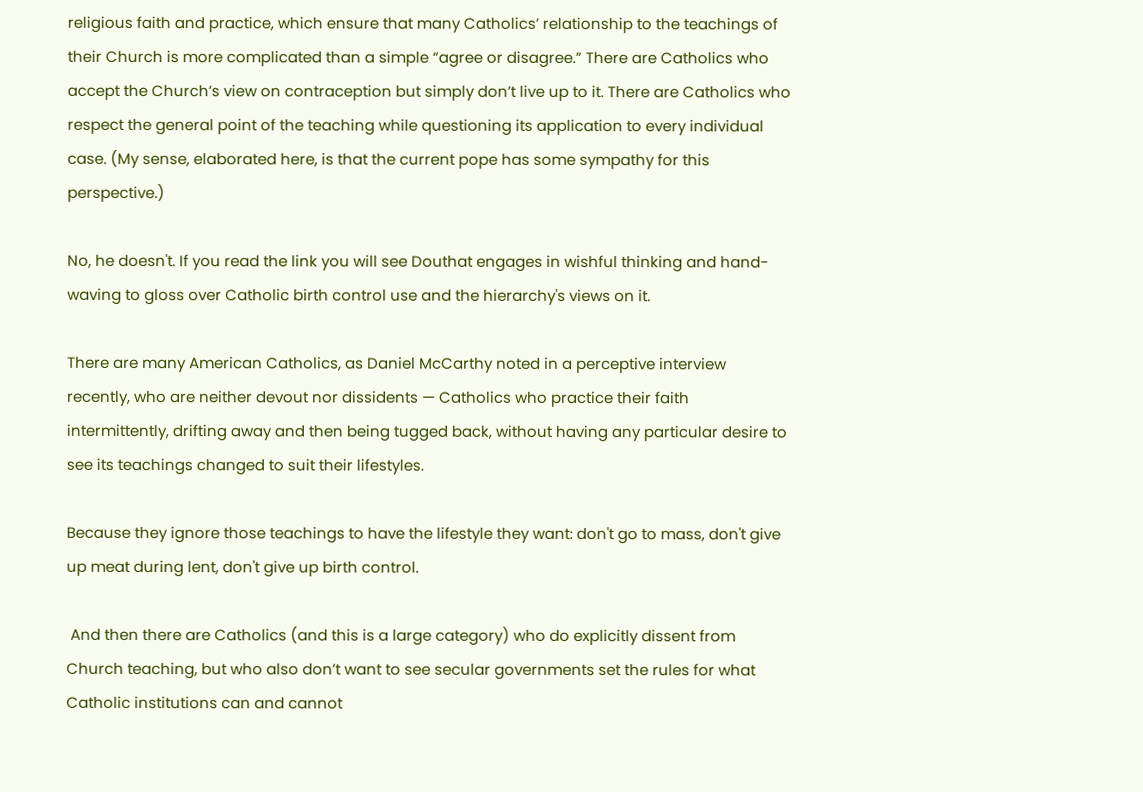religious faith and practice, which ensure that many Catholics’ relationship to the teachings of their Church is more complicated than a simple “agree or disagree.” There are Catholics who accept the Church’s view on contraception but simply don’t live up to it. There are Catholics who respect the general point of the teaching while questioning its application to every individual case. (My sense, elaborated here, is that the current pope has some sympathy for this perspective.)

No, he doesn't. If you read the link you will see Douthat engages in wishful thinking and hand-waving to gloss over Catholic birth control use and the hierarchy's views on it.

There are many American Catholics, as Daniel McCarthy noted in a perceptive interview recently, who are neither devout nor dissidents — Catholics who practice their faith intermittently, drifting away and then being tugged back, without having any particular desire to see its teachings changed to suit their lifestyles.

Because they ignore those teachings to have the lifestyle they want: don't go to mass, don't give up meat during lent, don't give up birth control.

 And then there are Catholics (and this is a large category) who do explicitly dissent from Church teaching, but who also don’t want to see secular governments set the rules for what Catholic institutions can and cannot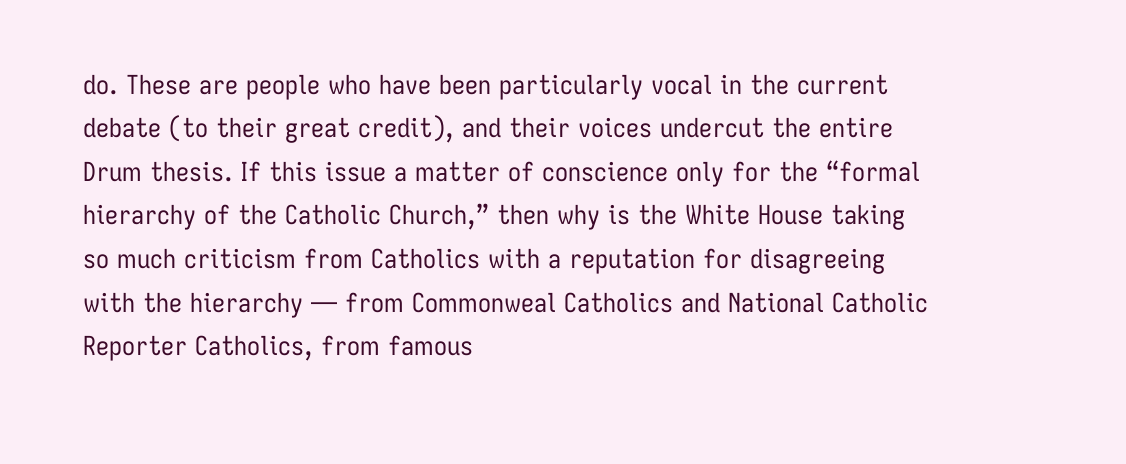do. These are people who have been particularly vocal in the current debate (to their great credit), and their voices undercut the entire Drum thesis. If this issue a matter of conscience only for the “formal hierarchy of the Catholic Church,” then why is the White House taking so much criticism from Catholics with a reputation for disagreeing with the hierarchy — from Commonweal Catholics and National Catholic Reporter Catholics, from famous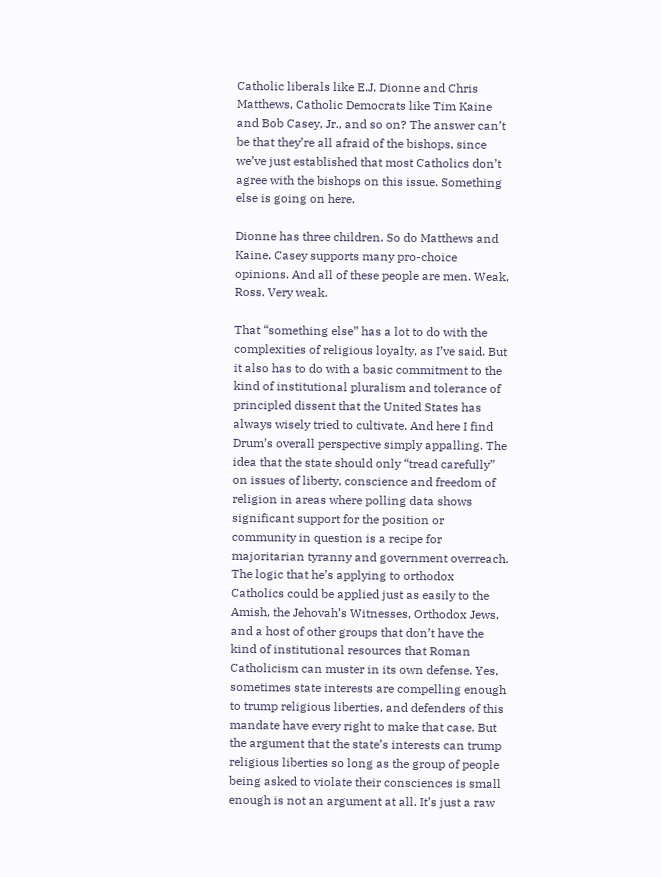Catholic liberals like E.J. Dionne and Chris Matthews, Catholic Democrats like Tim Kaine and Bob Casey, Jr., and so on? The answer can’t be that they’re all afraid of the bishops, since we’ve just established that most Catholics don’t agree with the bishops on this issue. Something else is going on here.

Dionne has three children. So do Matthews and Kaine. Casey supports many pro-choice opinions. And all of these people are men. Weak, Ross. Very weak.

That “something else” has a lot to do with the complexities of religious loyalty, as I’ve said. But it also has to do with a basic commitment to the kind of institutional pluralism and tolerance of principled dissent that the United States has always wisely tried to cultivate. And here I find Drum’s overall perspective simply appalling. The idea that the state should only “tread carefully” on issues of liberty, conscience and freedom of religion in areas where polling data shows significant support for the position or community in question is a recipe for majoritarian tyranny and government overreach. The logic that he’s applying to orthodox Catholics could be applied just as easily to the Amish, the Jehovah’s Witnesses, Orthodox Jews, and a host of other groups that don’t have the kind of institutional resources that Roman Catholicism can muster in its own defense. Yes, sometimes state interests are compelling enough to trump religious liberties, and defenders of this mandate have every right to make that case. But the argument that the state’s interests can trump religious liberties so long as the group of people being asked to violate their consciences is small enough is not an argument at all. It’s just a raw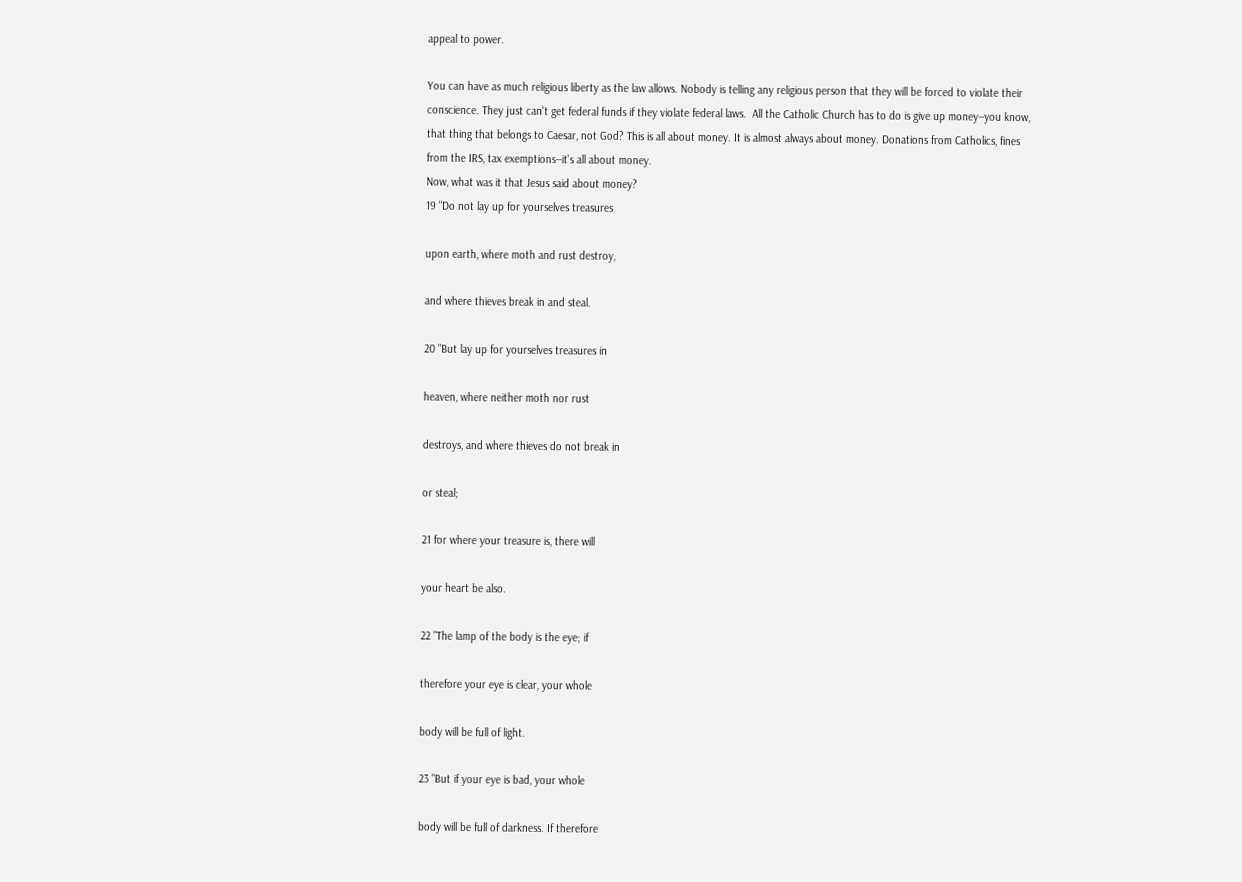appeal to power.

You can have as much religious liberty as the law allows. Nobody is telling any religious person that they will be forced to violate their conscience. They just can't get federal funds if they violate federal laws.  All the Catholic Church has to do is give up money--you know, that thing that belongs to Caesar, not God? This is all about money. It is almost always about money. Donations from Catholics, fines from the IRS, tax exemptions--it's all about money.
Now, what was it that Jesus said about money?
19 "Do not lay up for yourselves treasures

upon earth, where moth and rust destroy,

and where thieves break in and steal.

20 "But lay up for yourselves treasures in

heaven, where neither moth nor rust

destroys, and where thieves do not break in

or steal;

21 for where your treasure is, there will

your heart be also.

22 "The lamp of the body is the eye; if

therefore your eye is clear, your whole

body will be full of light.

23 "But if your eye is bad, your whole

body will be full of darkness. If therefore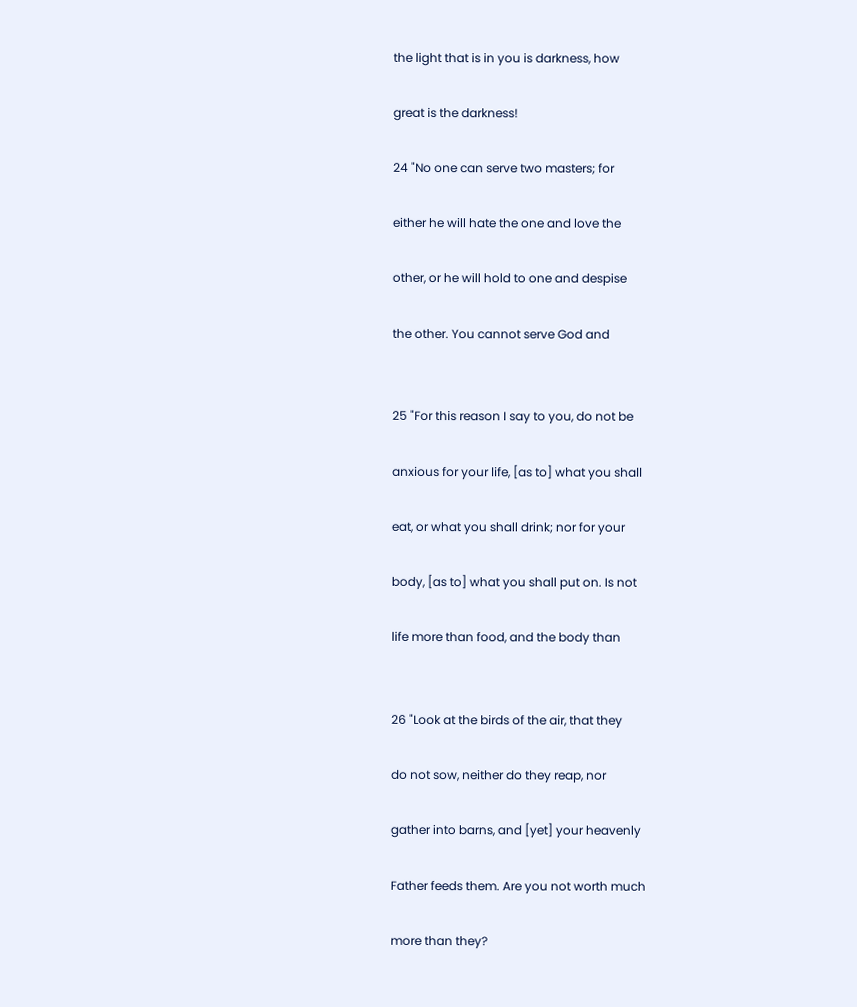the light that is in you is darkness, how

great is the darkness!

24 "No one can serve two masters; for

either he will hate the one and love the

other, or he will hold to one and despise

the other. You cannot serve God and


25 "For this reason I say to you, do not be

anxious for your life, [as to] what you shall

eat, or what you shall drink; nor for your

body, [as to] what you shall put on. Is not

life more than food, and the body than


26 "Look at the birds of the air, that they

do not sow, neither do they reap, nor

gather into barns, and [yet] your heavenly

Father feeds them. Are you not worth much

more than they?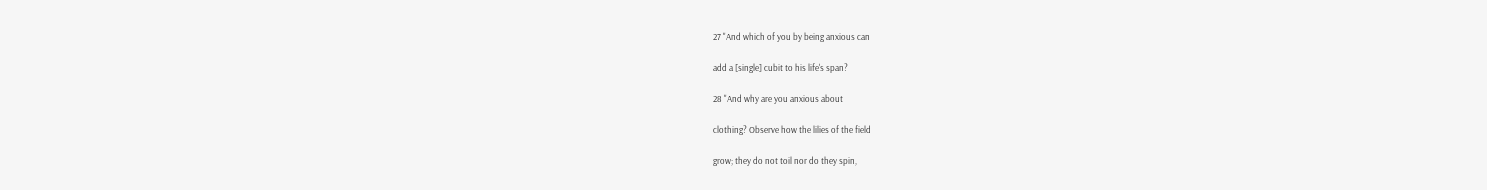27 "And which of you by being anxious can

add a [single] cubit to his life's span?

28 "And why are you anxious about

clothing? Observe how the lilies of the field

grow; they do not toil nor do they spin,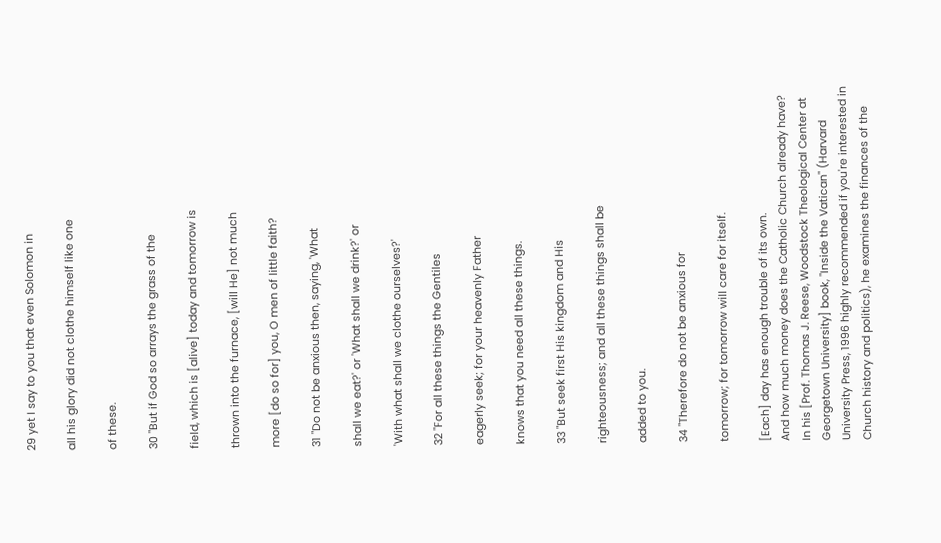29 yet I say to you that even Solomon in

all his glory did not clothe himself like one

of these.

30 "But if God so arrays the grass of the

field, which is [alive] today and tomorrow is

thrown into the furnace, [will He] not much

more [do so for] you, O men of little faith?

31 "Do not be anxious then, saying, 'What

shall we eat?' or 'What shall we drink?' or

'With what shall we clothe ourselves?'

32 "For all these things the Gentiles

eagerly seek; for your heavenly Father

knows that you need all these things.

33 "But seek first His kingdom and His

righteousness; and all these things shall be

added to you.

34 "Therefore do not be anxious for

tomorrow; for tomorrow will care for itself.

[Each] day has enough trouble of its own.
And how much money does the Catholic Church already have?
In his [Prof. Thomas J. Reese, Woodstock Theological Center at Georgetown University] book, "Inside the Vatican" (Harvard University Press, 1996 highly recommended if you're interested in Church history and politics), he examines the finances of the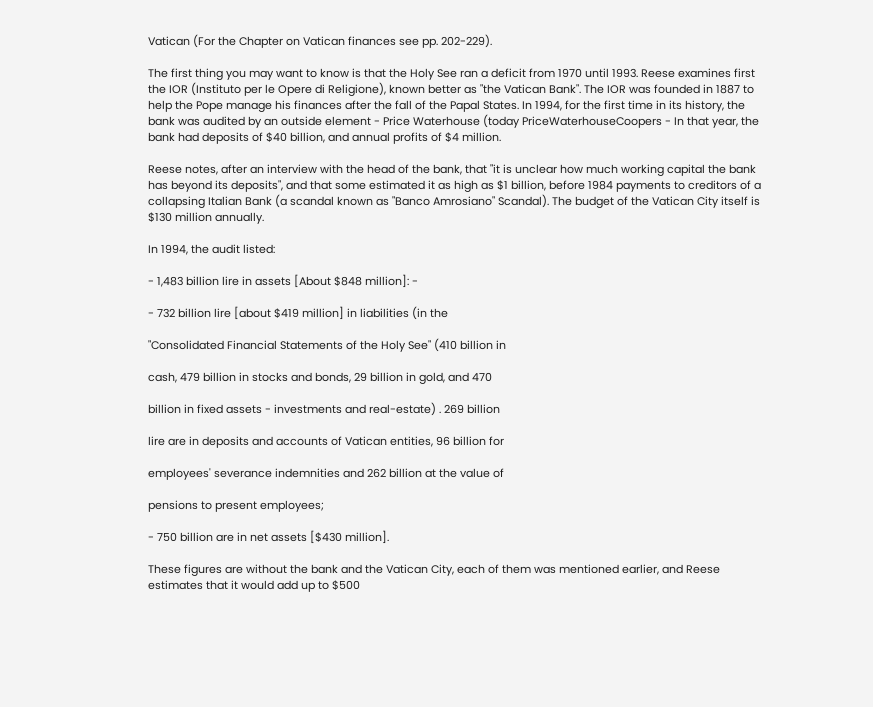Vatican (For the Chapter on Vatican finances see pp. 202-229).

The first thing you may want to know is that the Holy See ran a deficit from 1970 until 1993. Reese examines first the IOR (Instituto per le Opere di Religione), known better as "the Vatican Bank". The IOR was founded in 1887 to help the Pope manage his finances after the fall of the Papal States. In 1994, for the first time in its history, the bank was audited by an outside element - Price Waterhouse (today PriceWaterhouseCoopers - In that year, the bank had deposits of $40 billion, and annual profits of $4 million.

Reese notes, after an interview with the head of the bank, that "it is unclear how much working capital the bank has beyond its deposits", and that some estimated it as high as $1 billion, before 1984 payments to creditors of a collapsing Italian Bank (a scandal known as "Banco Amrosiano" Scandal). The budget of the Vatican City itself is $130 million annually.

In 1994, the audit listed:

- 1,483 billion lire in assets [About $848 million]: -

- 732 billion lire [about $419 million] in liabilities (in the

"Consolidated Financial Statements of the Holy See" (410 billion in

cash, 479 billion in stocks and bonds, 29 billion in gold, and 470

billion in fixed assets - investments and real-estate) . 269 billion

lire are in deposits and accounts of Vatican entities, 96 billion for

employees' severance indemnities and 262 billion at the value of

pensions to present employees;

- 750 billion are in net assets [$430 million].

These figures are without the bank and the Vatican City, each of them was mentioned earlier, and Reese estimates that it would add up to $500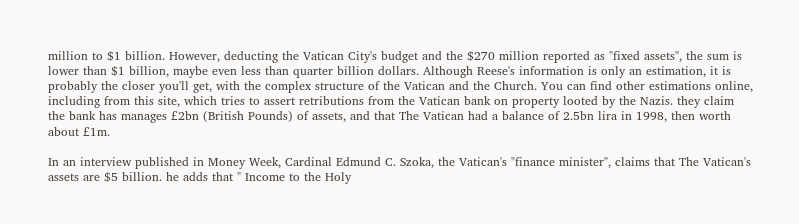million to $1 billion. However, deducting the Vatican City's budget and the $270 million reported as "fixed assets", the sum is lower than $1 billion, maybe even less than quarter billion dollars. Although Reese's information is only an estimation, it is probably the closer you'll get, with the complex structure of the Vatican and the Church. You can find other estimations online, including from this site, which tries to assert retributions from the Vatican bank on property looted by the Nazis. they claim the bank has manages £2bn (British Pounds) of assets, and that The Vatican had a balance of 2.5bn lira in 1998, then worth about £1m.

In an interview published in Money Week, Cardinal Edmund C. Szoka, the Vatican's "finance minister", claims that The Vatican's assets are $5 billion. he adds that " Income to the Holy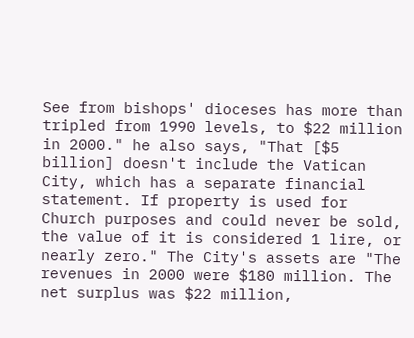See from bishops' dioceses has more than tripled from 1990 levels, to $22 million in 2000." he also says, "That [$5 billion] doesn't include the Vatican City, which has a separate financial statement. If property is used for Church purposes and could never be sold, the value of it is considered 1 lire, or nearly zero." The City's assets are "The revenues in 2000 were $180 million. The net surplus was $22 million,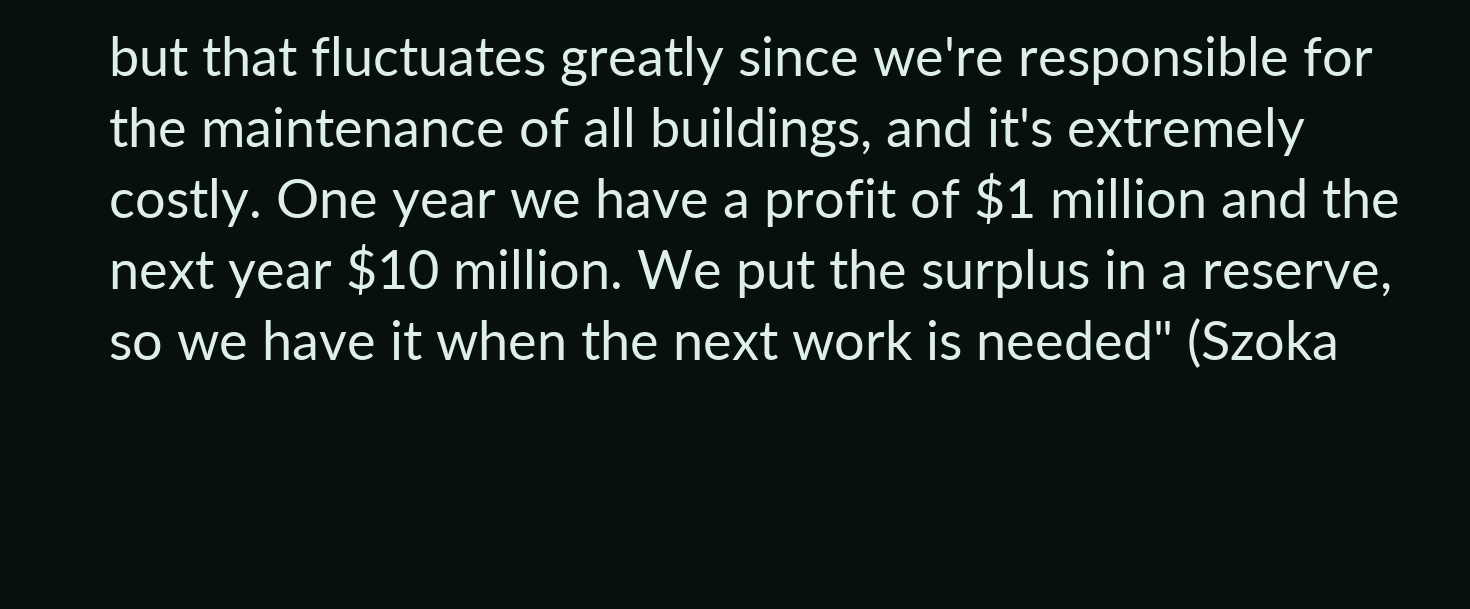but that fluctuates greatly since we're responsible for the maintenance of all buildings, and it's extremely costly. One year we have a profit of $1 million and the next year $10 million. We put the surplus in a reserve, so we have it when the next work is needed" (Szoka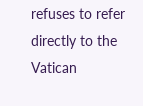refuses to refer directly to the Vatican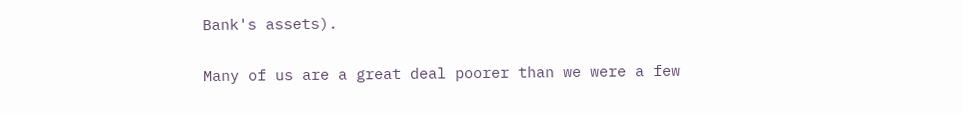Bank's assets).

Many of us are a great deal poorer than we were a few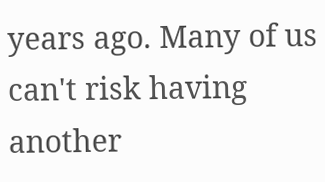years ago. Many of us can't risk having another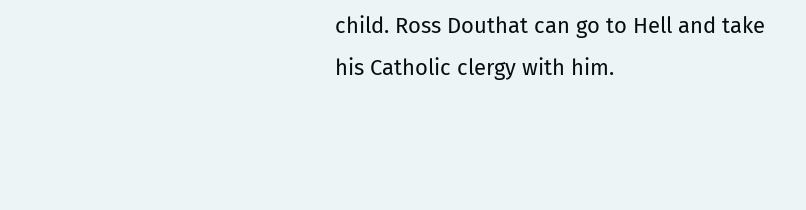child. Ross Douthat can go to Hell and take his Catholic clergy with him.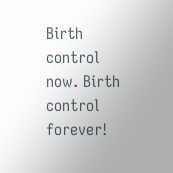Birth control now. Birth control forever!